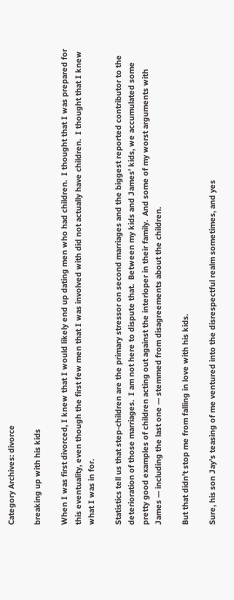Category Archives: divorce

breaking up with his kids

When I was first divorced, I knew that I would likely end up dating men who had children.  I thought that I was prepared for this eventuality, even though the first few men that I was involved with did not actually have children.  I thought that I knew what I was in for.

Statistics tell us that step-children are the primary stressor on second marriages and the biggest reported contributor to the deterioration of those marriages.  I am not here to dispute that.  Between my kids and James’ kids, we accumulated some pretty good examples of children acting out against the interloper in their family.  And some of my worst arguments with James — including the last one — stemmed from disagreements about the children.

But that didn’t stop me from falling in love with his kids.

Sure, his son Jay’s teasing of me ventured into the disrespectful realm sometimes, and yes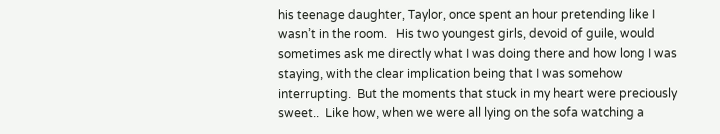his teenage daughter, Taylor, once spent an hour pretending like I wasn’t in the room.   His two youngest girls, devoid of guile, would sometimes ask me directly what I was doing there and how long I was staying, with the clear implication being that I was somehow interrupting.  But the moments that stuck in my heart were preciously sweet..  Like how, when we were all lying on the sofa watching a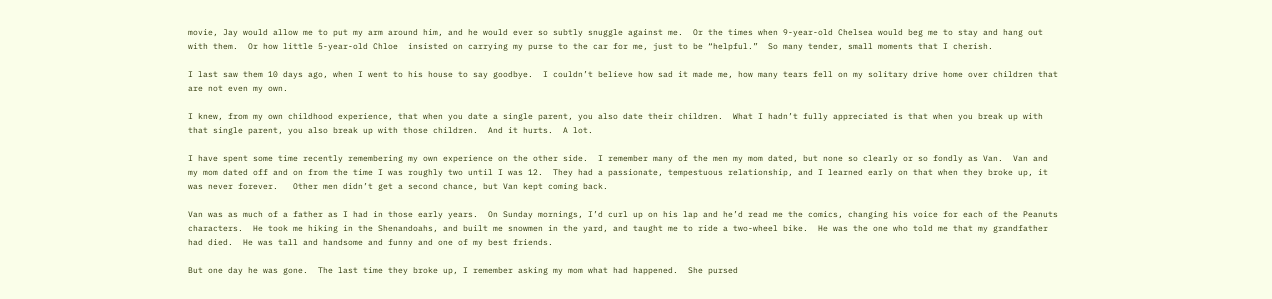movie, Jay would allow me to put my arm around him, and he would ever so subtly snuggle against me.  Or the times when 9-year-old Chelsea would beg me to stay and hang out with them.  Or how little 5-year-old Chloe  insisted on carrying my purse to the car for me, just to be “helpful.”  So many tender, small moments that I cherish.

I last saw them 10 days ago, when I went to his house to say goodbye.  I couldn’t believe how sad it made me, how many tears fell on my solitary drive home over children that are not even my own.

I knew, from my own childhood experience, that when you date a single parent, you also date their children.  What I hadn’t fully appreciated is that when you break up with that single parent, you also break up with those children.  And it hurts.  A lot.

I have spent some time recently remembering my own experience on the other side.  I remember many of the men my mom dated, but none so clearly or so fondly as Van.  Van and my mom dated off and on from the time I was roughly two until I was 12.  They had a passionate, tempestuous relationship, and I learned early on that when they broke up, it was never forever.   Other men didn’t get a second chance, but Van kept coming back.

Van was as much of a father as I had in those early years.  On Sunday mornings, I’d curl up on his lap and he’d read me the comics, changing his voice for each of the Peanuts characters.  He took me hiking in the Shenandoahs, and built me snowmen in the yard, and taught me to ride a two-wheel bike.  He was the one who told me that my grandfather had died.  He was tall and handsome and funny and one of my best friends.

But one day he was gone.  The last time they broke up, I remember asking my mom what had happened.  She pursed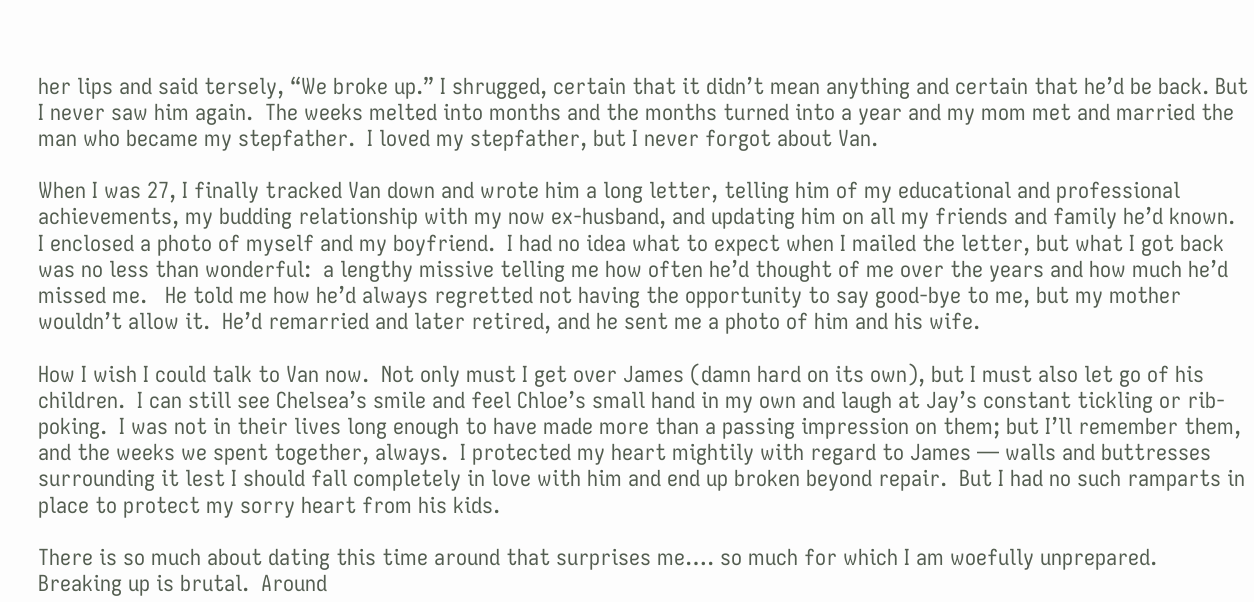her lips and said tersely, “We broke up.” I shrugged, certain that it didn’t mean anything and certain that he’d be back. But I never saw him again.  The weeks melted into months and the months turned into a year and my mom met and married the man who became my stepfather.  I loved my stepfather, but I never forgot about Van.

When I was 27, I finally tracked Van down and wrote him a long letter, telling him of my educational and professional achievements, my budding relationship with my now ex-husband, and updating him on all my friends and family he’d known.  I enclosed a photo of myself and my boyfriend.  I had no idea what to expect when I mailed the letter, but what I got back was no less than wonderful:  a lengthy missive telling me how often he’d thought of me over the years and how much he’d missed me.   He told me how he’d always regretted not having the opportunity to say good-bye to me, but my mother wouldn’t allow it.  He’d remarried and later retired, and he sent me a photo of him and his wife.

How I wish I could talk to Van now.  Not only must I get over James (damn hard on its own), but I must also let go of his children.  I can still see Chelsea’s smile and feel Chloe’s small hand in my own and laugh at Jay’s constant tickling or rib-poking.  I was not in their lives long enough to have made more than a passing impression on them; but I’ll remember them, and the weeks we spent together, always.  I protected my heart mightily with regard to James — walls and buttresses surrounding it lest I should fall completely in love with him and end up broken beyond repair.  But I had no such ramparts in place to protect my sorry heart from his kids.

There is so much about dating this time around that surprises me…. so much for which I am woefully unprepared.  Breaking up is brutal.  Around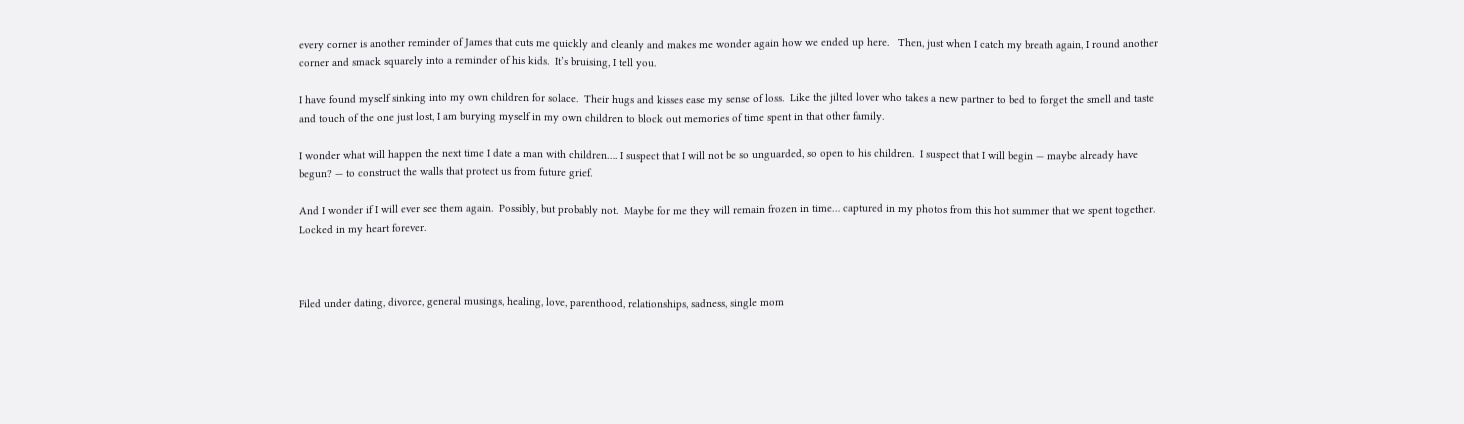every corner is another reminder of James that cuts me quickly and cleanly and makes me wonder again how we ended up here.   Then, just when I catch my breath again, I round another corner and smack squarely into a reminder of his kids.  It’s bruising, I tell you.

I have found myself sinking into my own children for solace.  Their hugs and kisses ease my sense of loss.  Like the jilted lover who takes a new partner to bed to forget the smell and taste and touch of the one just lost, I am burying myself in my own children to block out memories of time spent in that other family.

I wonder what will happen the next time I date a man with children…. I suspect that I will not be so unguarded, so open to his children.  I suspect that I will begin — maybe already have begun? — to construct the walls that protect us from future grief.

And I wonder if I will ever see them again.  Possibly, but probably not.  Maybe for me they will remain frozen in time… captured in my photos from this hot summer that we spent together.   Locked in my heart forever.



Filed under dating, divorce, general musings, healing, love, parenthood, relationships, sadness, single mom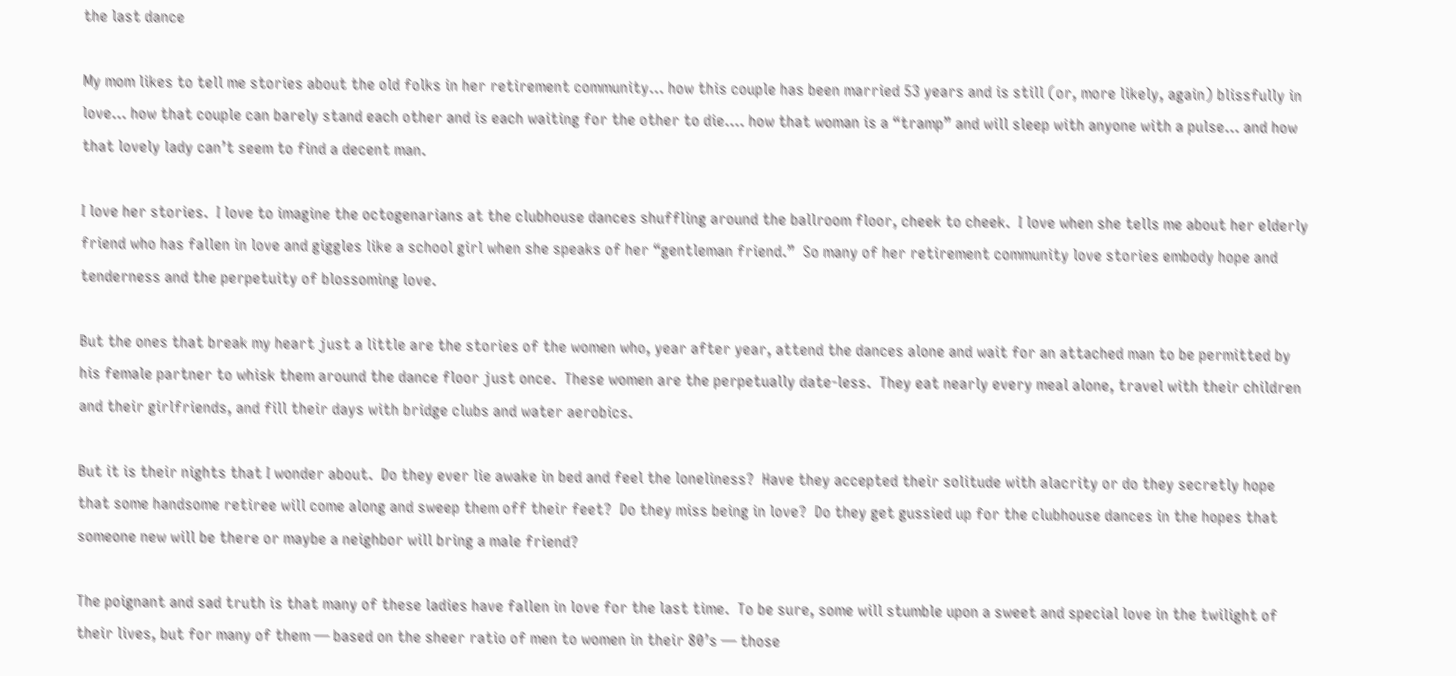the last dance

My mom likes to tell me stories about the old folks in her retirement community… how this couple has been married 53 years and is still (or, more likely, again) blissfully in love… how that couple can barely stand each other and is each waiting for the other to die…. how that woman is a “tramp” and will sleep with anyone with a pulse… and how that lovely lady can’t seem to find a decent man.

I love her stories.  I love to imagine the octogenarians at the clubhouse dances shuffling around the ballroom floor, cheek to cheek.  I love when she tells me about her elderly friend who has fallen in love and giggles like a school girl when she speaks of her “gentleman friend.”  So many of her retirement community love stories embody hope and tenderness and the perpetuity of blossoming love.

But the ones that break my heart just a little are the stories of the women who, year after year, attend the dances alone and wait for an attached man to be permitted by his female partner to whisk them around the dance floor just once.  These women are the perpetually date-less.  They eat nearly every meal alone, travel with their children and their girlfriends, and fill their days with bridge clubs and water aerobics.

But it is their nights that I wonder about.  Do they ever lie awake in bed and feel the loneliness?  Have they accepted their solitude with alacrity or do they secretly hope that some handsome retiree will come along and sweep them off their feet?  Do they miss being in love?  Do they get gussied up for the clubhouse dances in the hopes that someone new will be there or maybe a neighbor will bring a male friend?

The poignant and sad truth is that many of these ladies have fallen in love for the last time.  To be sure, some will stumble upon a sweet and special love in the twilight of their lives, but for many of them — based on the sheer ratio of men to women in their 80’s — those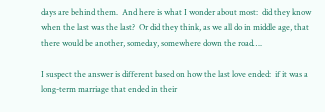days are behind them.  And here is what I wonder about most:  did they know when the last was the last?  Or did they think, as we all do in middle age, that there would be another, someday, somewhere down the road….

I suspect the answer is different based on how the last love ended:  if it was a long-term marriage that ended in their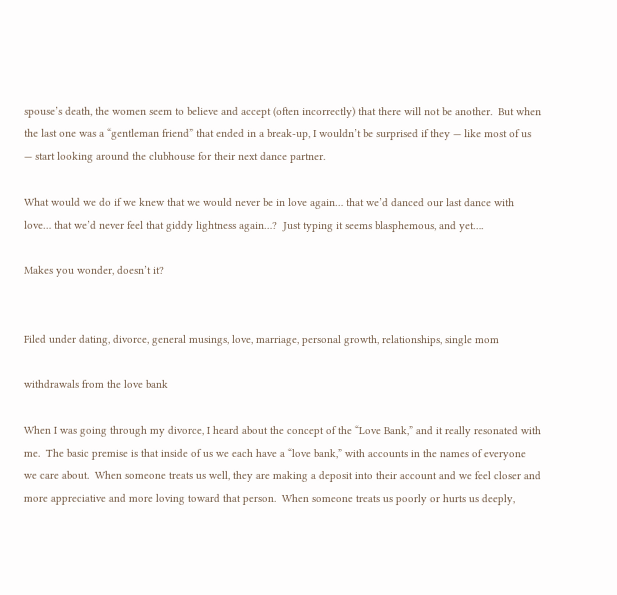spouse’s death, the women seem to believe and accept (often incorrectly) that there will not be another.  But when the last one was a “gentleman friend” that ended in a break-up, I wouldn’t be surprised if they — like most of us — start looking around the clubhouse for their next dance partner.

What would we do if we knew that we would never be in love again… that we’d danced our last dance with love… that we’d never feel that giddy lightness again…?  Just typing it seems blasphemous, and yet….

Makes you wonder, doesn’t it?


Filed under dating, divorce, general musings, love, marriage, personal growth, relationships, single mom

withdrawals from the love bank

When I was going through my divorce, I heard about the concept of the “Love Bank,” and it really resonated with me.  The basic premise is that inside of us we each have a “love bank,” with accounts in the names of everyone we care about.  When someone treats us well, they are making a deposit into their account and we feel closer and more appreciative and more loving toward that person.  When someone treats us poorly or hurts us deeply,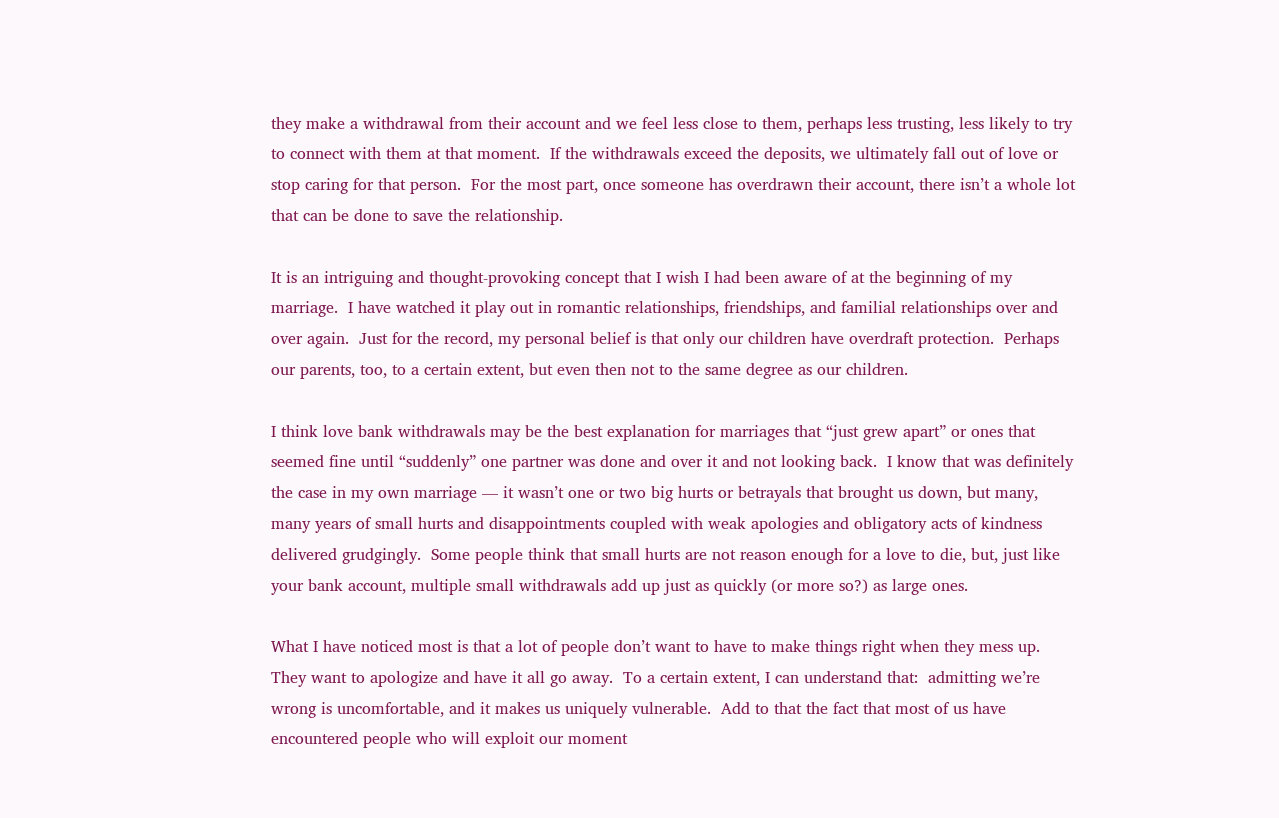they make a withdrawal from their account and we feel less close to them, perhaps less trusting, less likely to try to connect with them at that moment.  If the withdrawals exceed the deposits, we ultimately fall out of love or stop caring for that person.  For the most part, once someone has overdrawn their account, there isn’t a whole lot that can be done to save the relationship.

It is an intriguing and thought-provoking concept that I wish I had been aware of at the beginning of my marriage.  I have watched it play out in romantic relationships, friendships, and familial relationships over and over again.  Just for the record, my personal belief is that only our children have overdraft protection.  Perhaps our parents, too, to a certain extent, but even then not to the same degree as our children.

I think love bank withdrawals may be the best explanation for marriages that “just grew apart” or ones that seemed fine until “suddenly” one partner was done and over it and not looking back.  I know that was definitely the case in my own marriage — it wasn’t one or two big hurts or betrayals that brought us down, but many, many years of small hurts and disappointments coupled with weak apologies and obligatory acts of kindness delivered grudgingly.  Some people think that small hurts are not reason enough for a love to die, but, just like your bank account, multiple small withdrawals add up just as quickly (or more so?) as large ones.

What I have noticed most is that a lot of people don’t want to have to make things right when they mess up.  They want to apologize and have it all go away.  To a certain extent, I can understand that:  admitting we’re wrong is uncomfortable, and it makes us uniquely vulnerable.  Add to that the fact that most of us have encountered people who will exploit our moment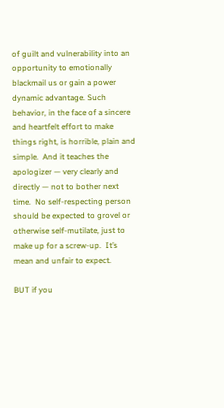of guilt and vulnerability into an opportunity to emotionally blackmail us or gain a power dynamic advantage. Such behavior, in the face of a sincere and heartfelt effort to make things right, is horrible, plain and simple.  And it teaches the apologizer — very clearly and directly — not to bother next time.  No self-respecting person should be expected to grovel or otherwise self-mutilate, just to make up for a screw-up.  It’s mean and unfair to expect.

BUT if you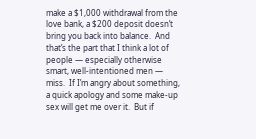make a $1,000 withdrawal from the love bank, a $200 deposit doesn’t bring you back into balance.  And that’s the part that I think a lot of people — especially otherwise smart, well-intentioned men — miss.  If I’m angry about something, a quick apology and some make-up sex will get me over it.  But if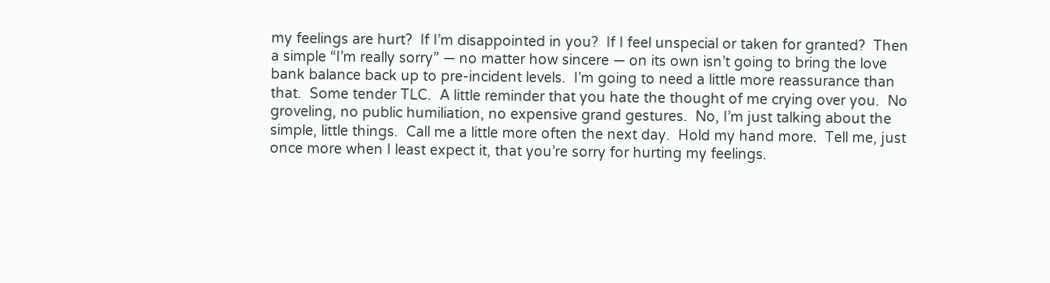my feelings are hurt?  If I’m disappointed in you?  If I feel unspecial or taken for granted?  Then a simple “I’m really sorry” — no matter how sincere — on its own isn’t going to bring the love bank balance back up to pre-incident levels.  I’m going to need a little more reassurance than that.  Some tender TLC.  A little reminder that you hate the thought of me crying over you.  No groveling, no public humiliation, no expensive grand gestures.  No, I’m just talking about the simple, little things.  Call me a little more often the next day.  Hold my hand more.  Tell me, just once more when I least expect it, that you’re sorry for hurting my feelings.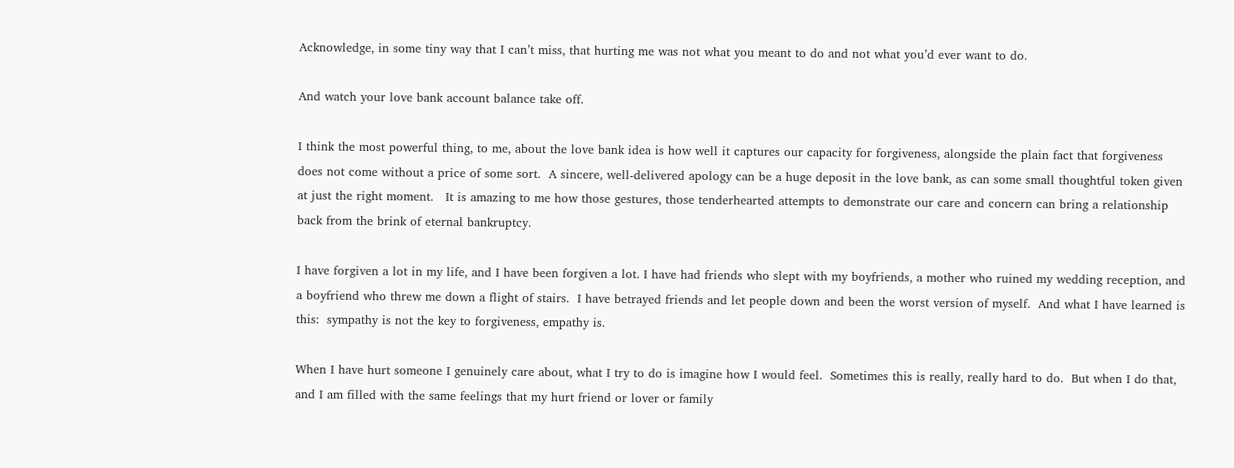Acknowledge, in some tiny way that I can’t miss, that hurting me was not what you meant to do and not what you’d ever want to do.

And watch your love bank account balance take off.

I think the most powerful thing, to me, about the love bank idea is how well it captures our capacity for forgiveness, alongside the plain fact that forgiveness does not come without a price of some sort.  A sincere, well-delivered apology can be a huge deposit in the love bank, as can some small thoughtful token given at just the right moment.   It is amazing to me how those gestures, those tenderhearted attempts to demonstrate our care and concern can bring a relationship back from the brink of eternal bankruptcy.

I have forgiven a lot in my life, and I have been forgiven a lot. I have had friends who slept with my boyfriends, a mother who ruined my wedding reception, and a boyfriend who threw me down a flight of stairs.  I have betrayed friends and let people down and been the worst version of myself.  And what I have learned is this:  sympathy is not the key to forgiveness, empathy is.

When I have hurt someone I genuinely care about, what I try to do is imagine how I would feel.  Sometimes this is really, really hard to do.  But when I do that, and I am filled with the same feelings that my hurt friend or lover or family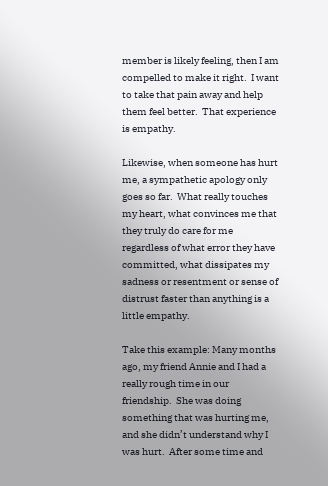member is likely feeling, then I am compelled to make it right.  I want to take that pain away and help them feel better.  That experience is empathy.

Likewise, when someone has hurt me, a sympathetic apology only goes so far.  What really touches my heart, what convinces me that they truly do care for me regardless of what error they have committed, what dissipates my sadness or resentment or sense of distrust faster than anything is a little empathy.

Take this example: Many months ago, my friend Annie and I had a really rough time in our friendship.  She was doing something that was hurting me, and she didn’t understand why I was hurt.  After some time and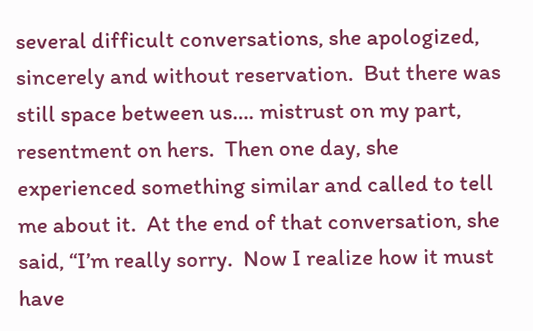several difficult conversations, she apologized, sincerely and without reservation.  But there was still space between us…. mistrust on my part, resentment on hers.  Then one day, she experienced something similar and called to tell me about it.  At the end of that conversation, she said, “I’m really sorry.  Now I realize how it must have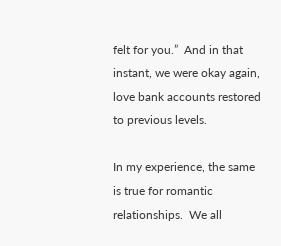felt for you.”  And in that instant, we were okay again, love bank accounts restored to previous levels.

In my experience, the same is true for romantic relationships.  We all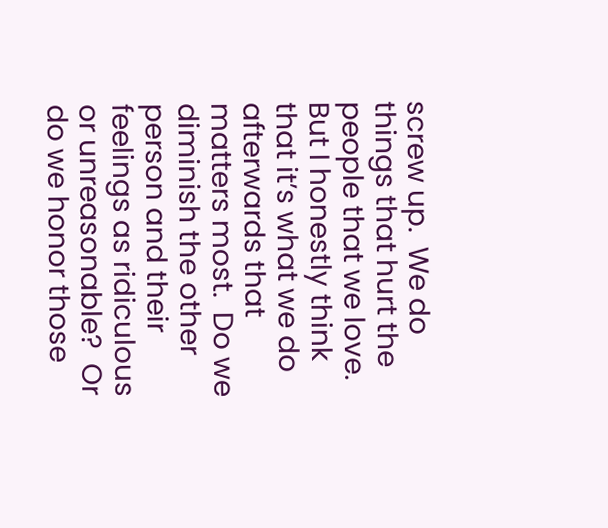screw up.  We do things that hurt the people that we love.  But I honestly think that it’s what we do afterwards that matters most.  Do we diminish the other person and their feelings as ridiculous or unreasonable?  Or do we honor those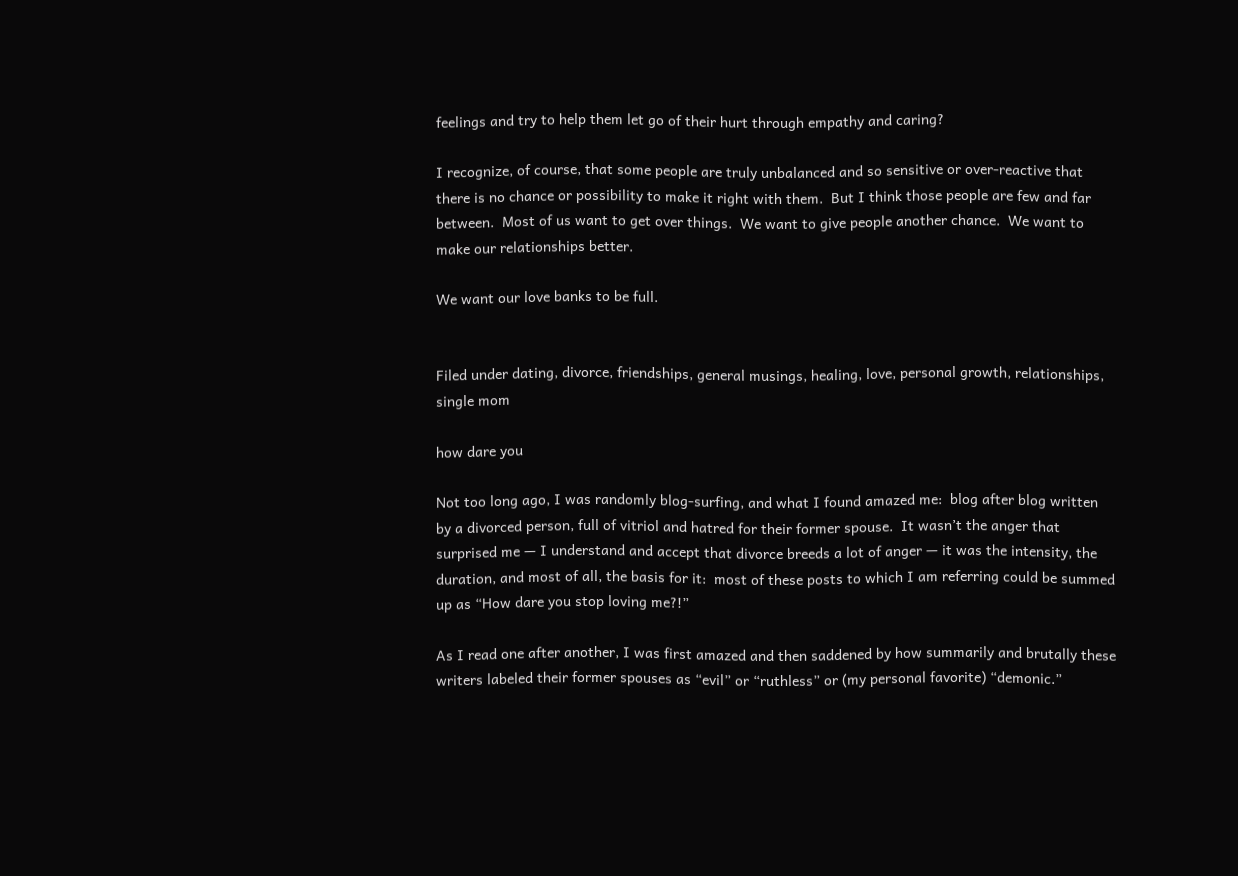feelings and try to help them let go of their hurt through empathy and caring?

I recognize, of course, that some people are truly unbalanced and so sensitive or over-reactive that there is no chance or possibility to make it right with them.  But I think those people are few and far between.  Most of us want to get over things.  We want to give people another chance.  We want to make our relationships better.

We want our love banks to be full.


Filed under dating, divorce, friendships, general musings, healing, love, personal growth, relationships, single mom

how dare you

Not too long ago, I was randomly blog-surfing, and what I found amazed me:  blog after blog written by a divorced person, full of vitriol and hatred for their former spouse.  It wasn’t the anger that surprised me — I understand and accept that divorce breeds a lot of anger — it was the intensity, the duration, and most of all, the basis for it:  most of these posts to which I am referring could be summed up as “How dare you stop loving me?!”

As I read one after another, I was first amazed and then saddened by how summarily and brutally these writers labeled their former spouses as “evil” or “ruthless” or (my personal favorite) “demonic.”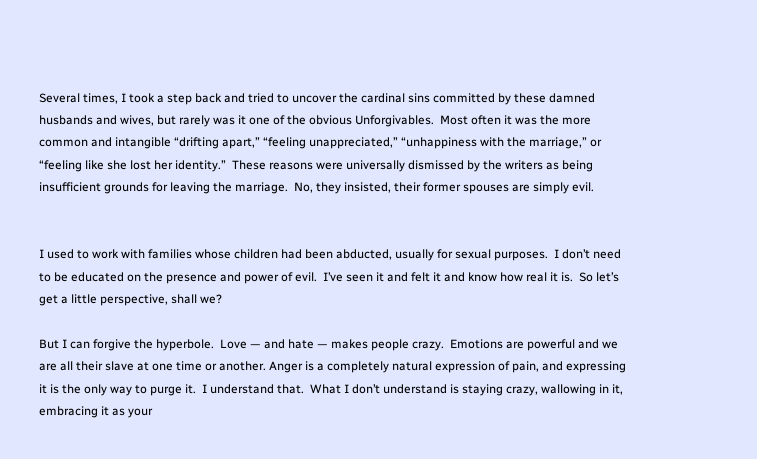Several times, I took a step back and tried to uncover the cardinal sins committed by these damned husbands and wives, but rarely was it one of the obvious Unforgivables.  Most often it was the more common and intangible “drifting apart,” “feeling unappreciated,” “unhappiness with the marriage,” or “feeling like she lost her identity.”  These reasons were universally dismissed by the writers as being insufficient grounds for leaving the marriage.  No, they insisted, their former spouses are simply evil.


I used to work with families whose children had been abducted, usually for sexual purposes.  I don’t need to be educated on the presence and power of evil.  I’ve seen it and felt it and know how real it is.  So let’s get a little perspective, shall we?

But I can forgive the hyperbole.  Love — and hate — makes people crazy.  Emotions are powerful and we are all their slave at one time or another. Anger is a completely natural expression of pain, and expressing it is the only way to purge it.  I understand that.  What I don’t understand is staying crazy, wallowing in it, embracing it as your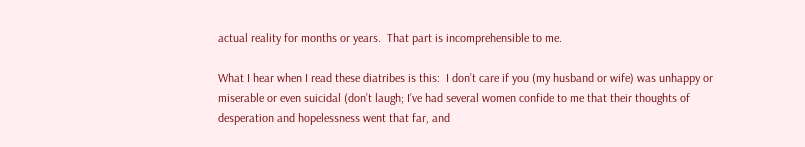actual reality for months or years.  That part is incomprehensible to me.

What I hear when I read these diatribes is this:  I don’t care if you (my husband or wife) was unhappy or miserable or even suicidal (don’t laugh; I’ve had several women confide to me that their thoughts of desperation and hopelessness went that far, and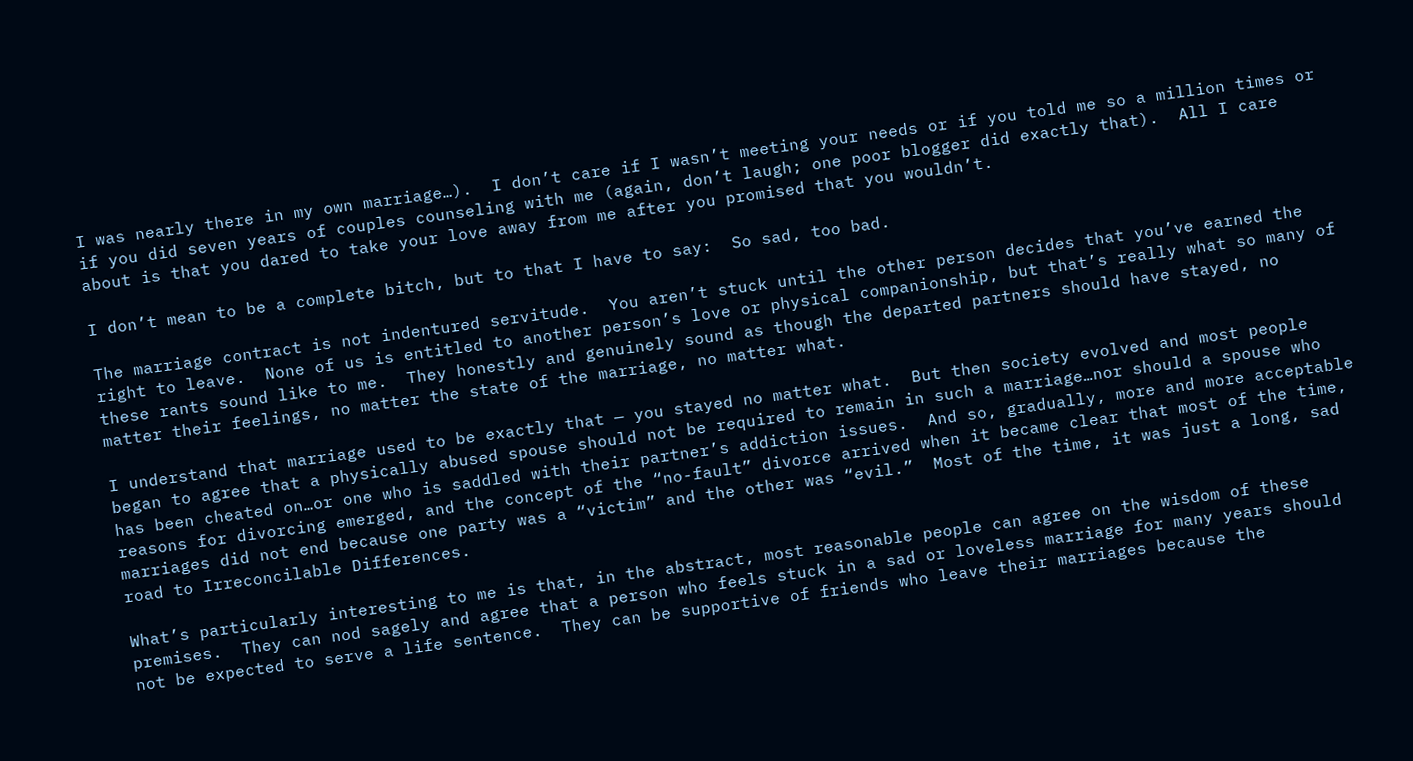I was nearly there in my own marriage…).  I don’t care if I wasn’t meeting your needs or if you told me so a million times or if you did seven years of couples counseling with me (again, don’t laugh; one poor blogger did exactly that).  All I care about is that you dared to take your love away from me after you promised that you wouldn’t.

I don’t mean to be a complete bitch, but to that I have to say:  So sad, too bad.

The marriage contract is not indentured servitude.  You aren’t stuck until the other person decides that you’ve earned the right to leave.  None of us is entitled to another person’s love or physical companionship, but that’s really what so many of these rants sound like to me.  They honestly and genuinely sound as though the departed partners should have stayed, no matter their feelings, no matter the state of the marriage, no matter what.

I understand that marriage used to be exactly that — you stayed no matter what.  But then society evolved and most people began to agree that a physically abused spouse should not be required to remain in such a marriage…nor should a spouse who has been cheated on…or one who is saddled with their partner’s addiction issues.  And so, gradually, more and more acceptable reasons for divorcing emerged, and the concept of the “no-fault” divorce arrived when it became clear that most of the time, marriages did not end because one party was a “victim” and the other was “evil.”  Most of the time, it was just a long, sad road to Irreconcilable Differences.

What’s particularly interesting to me is that, in the abstract, most reasonable people can agree on the wisdom of these premises.  They can nod sagely and agree that a person who feels stuck in a sad or loveless marriage for many years should not be expected to serve a life sentence.  They can be supportive of friends who leave their marriages because the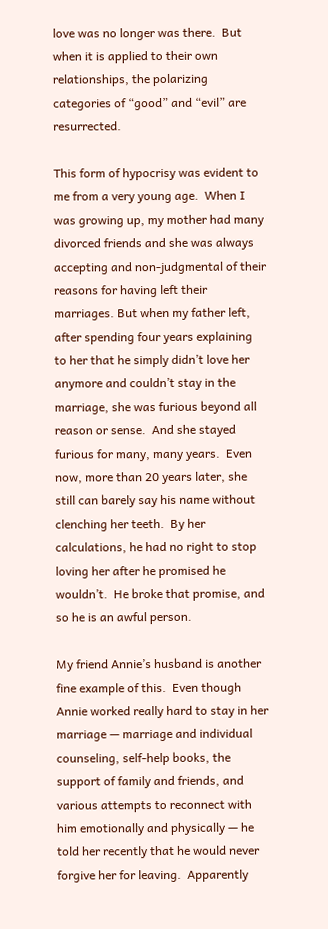love was no longer was there.  But when it is applied to their own relationships, the polarizing categories of “good” and “evil” are resurrected.

This form of hypocrisy was evident to me from a very young age.  When I was growing up, my mother had many divorced friends and she was always accepting and non-judgmental of their reasons for having left their marriages. But when my father left, after spending four years explaining to her that he simply didn’t love her anymore and couldn’t stay in the marriage, she was furious beyond all reason or sense.  And she stayed furious for many, many years.  Even now, more than 20 years later, she still can barely say his name without clenching her teeth.  By her calculations, he had no right to stop loving her after he promised he wouldn’t.  He broke that promise, and so he is an awful person.

My friend Annie’s husband is another fine example of this.  Even though Annie worked really hard to stay in her marriage — marriage and individual counseling, self-help books, the support of family and friends, and various attempts to reconnect with him emotionally and physically — he told her recently that he would never forgive her for leaving.  Apparently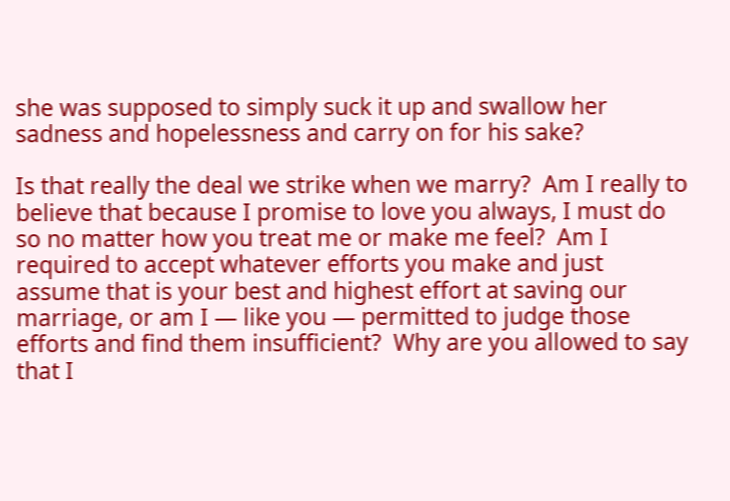she was supposed to simply suck it up and swallow her sadness and hopelessness and carry on for his sake?

Is that really the deal we strike when we marry?  Am I really to believe that because I promise to love you always, I must do so no matter how you treat me or make me feel?  Am I required to accept whatever efforts you make and just assume that is your best and highest effort at saving our marriage, or am I — like you — permitted to judge those efforts and find them insufficient?  Why are you allowed to say that I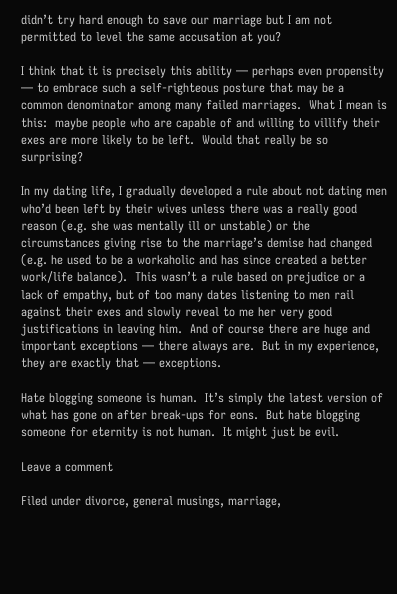didn’t try hard enough to save our marriage but I am not permitted to level the same accusation at you?

I think that it is precisely this ability — perhaps even propensity — to embrace such a self-righteous posture that may be a common denominator among many failed marriages.  What I mean is this:  maybe people who are capable of and willing to villify their exes are more likely to be left.  Would that really be so surprising?

In my dating life, I gradually developed a rule about not dating men who’d been left by their wives unless there was a really good reason (e.g. she was mentally ill or unstable) or the circumstances giving rise to the marriage’s demise had changed (e.g. he used to be a workaholic and has since created a better work/life balance).  This wasn’t a rule based on prejudice or a lack of empathy, but of too many dates listening to men rail against their exes and slowly reveal to me her very good justifications in leaving him.  And of course there are huge and important exceptions — there always are.  But in my experience, they are exactly that — exceptions.

Hate blogging someone is human.  It’s simply the latest version of what has gone on after break-ups for eons.  But hate blogging someone for eternity is not human.  It might just be evil.

Leave a comment

Filed under divorce, general musings, marriage,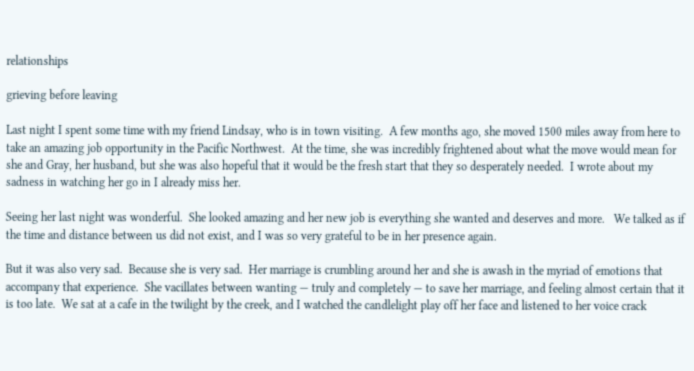relationships

grieving before leaving

Last night I spent some time with my friend Lindsay, who is in town visiting.  A few months ago, she moved 1500 miles away from here to take an amazing job opportunity in the Pacific Northwest.  At the time, she was incredibly frightened about what the move would mean for she and Gray, her husband, but she was also hopeful that it would be the fresh start that they so desperately needed.  I wrote about my sadness in watching her go in I already miss her.

Seeing her last night was wonderful.  She looked amazing and her new job is everything she wanted and deserves and more.   We talked as if the time and distance between us did not exist, and I was so very grateful to be in her presence again.

But it was also very sad.  Because she is very sad.  Her marriage is crumbling around her and she is awash in the myriad of emotions that accompany that experience.  She vacillates between wanting — truly and completely — to save her marriage, and feeling almost certain that it is too late.  We sat at a cafe in the twilight by the creek, and I watched the candlelight play off her face and listened to her voice crack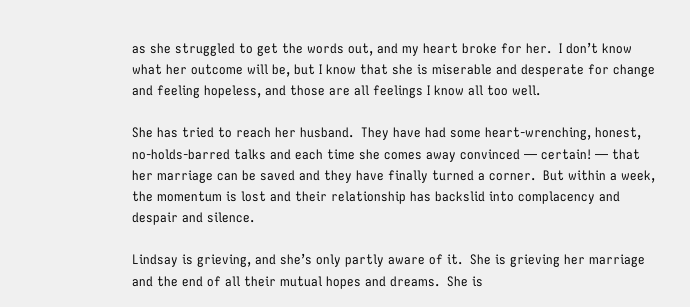as she struggled to get the words out, and my heart broke for her.  I don’t know what her outcome will be, but I know that she is miserable and desperate for change and feeling hopeless, and those are all feelings I know all too well.

She has tried to reach her husband.  They have had some heart-wrenching, honest, no-holds-barred talks and each time she comes away convinced — certain! — that her marriage can be saved and they have finally turned a corner.  But within a week, the momentum is lost and their relationship has backslid into complacency and despair and silence.

Lindsay is grieving, and she’s only partly aware of it.  She is grieving her marriage and the end of all their mutual hopes and dreams.  She is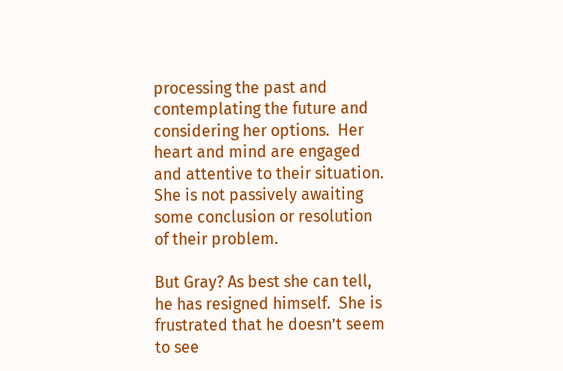processing the past and contemplating the future and considering her options.  Her heart and mind are engaged and attentive to their situation.  She is not passively awaiting some conclusion or resolution of their problem.

But Gray? As best she can tell, he has resigned himself.  She is frustrated that he doesn’t seem to see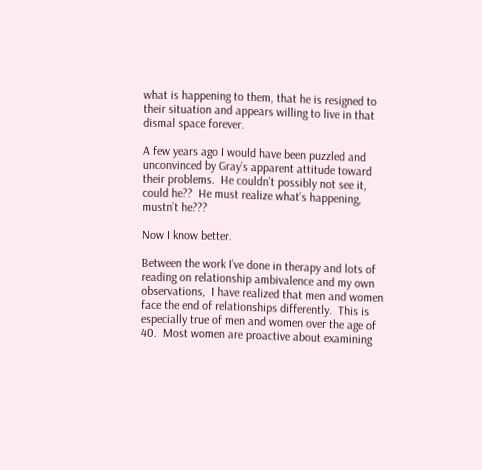what is happening to them, that he is resigned to their situation and appears willing to live in that dismal space forever.

A few years ago I would have been puzzled and unconvinced by Gray’s apparent attitude toward their problems.  He couldn’t possibly not see it, could he??  He must realize what’s happening, mustn’t he???

Now I know better.

Between the work I’ve done in therapy and lots of reading on relationship ambivalence and my own observations,  I have realized that men and women face the end of relationships differently.  This is especially true of men and women over the age of 40.  Most women are proactive about examining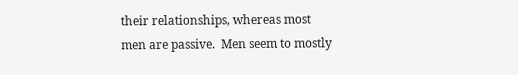their relationships, whereas most men are passive.  Men seem to mostly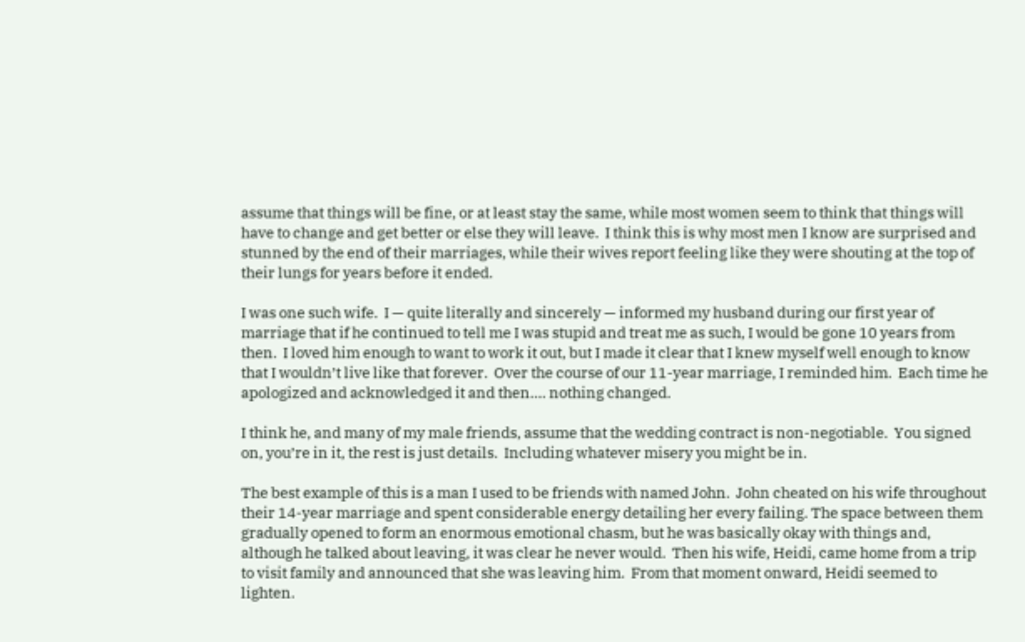assume that things will be fine, or at least stay the same, while most women seem to think that things will have to change and get better or else they will leave.  I think this is why most men I know are surprised and stunned by the end of their marriages, while their wives report feeling like they were shouting at the top of their lungs for years before it ended.

I was one such wife.  I — quite literally and sincerely — informed my husband during our first year of marriage that if he continued to tell me I was stupid and treat me as such, I would be gone 10 years from then.  I loved him enough to want to work it out, but I made it clear that I knew myself well enough to know that I wouldn’t live like that forever.  Over the course of our 11-year marriage, I reminded him.  Each time he apologized and acknowledged it and then…. nothing changed.

I think he, and many of my male friends, assume that the wedding contract is non-negotiable.  You signed on, you’re in it, the rest is just details.  Including whatever misery you might be in.

The best example of this is a man I used to be friends with named John.  John cheated on his wife throughout their 14-year marriage and spent considerable energy detailing her every failing. The space between them gradually opened to form an enormous emotional chasm, but he was basically okay with things and, although he talked about leaving, it was clear he never would.  Then his wife, Heidi, came home from a trip to visit family and announced that she was leaving him.  From that moment onward, Heidi seemed to lighten.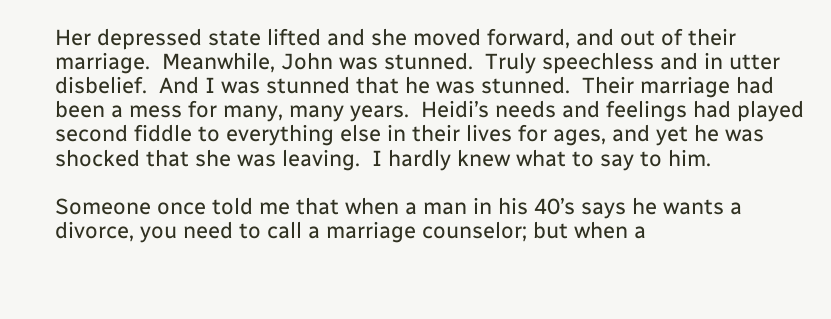Her depressed state lifted and she moved forward, and out of their marriage.  Meanwhile, John was stunned.  Truly speechless and in utter disbelief.  And I was stunned that he was stunned.  Their marriage had been a mess for many, many years.  Heidi’s needs and feelings had played second fiddle to everything else in their lives for ages, and yet he was shocked that she was leaving.  I hardly knew what to say to him.

Someone once told me that when a man in his 40’s says he wants a divorce, you need to call a marriage counselor; but when a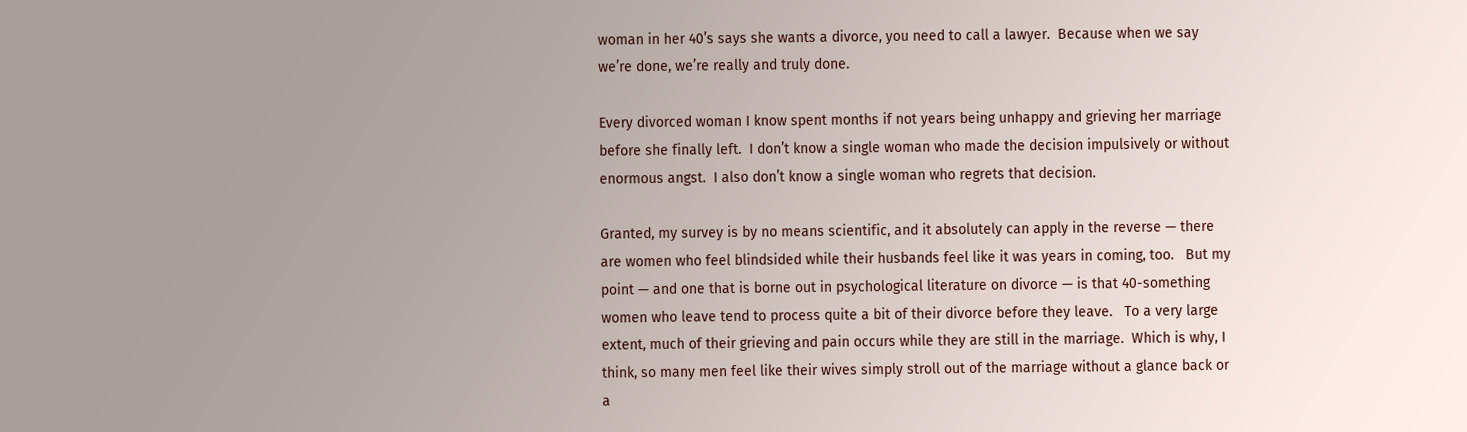woman in her 40’s says she wants a divorce, you need to call a lawyer.  Because when we say we’re done, we’re really and truly done.

Every divorced woman I know spent months if not years being unhappy and grieving her marriage before she finally left.  I don’t know a single woman who made the decision impulsively or without enormous angst.  I also don’t know a single woman who regrets that decision.

Granted, my survey is by no means scientific, and it absolutely can apply in the reverse — there are women who feel blindsided while their husbands feel like it was years in coming, too.   But my point — and one that is borne out in psychological literature on divorce — is that 40-something women who leave tend to process quite a bit of their divorce before they leave.   To a very large extent, much of their grieving and pain occurs while they are still in the marriage.  Which is why, I think, so many men feel like their wives simply stroll out of the marriage without a glance back or a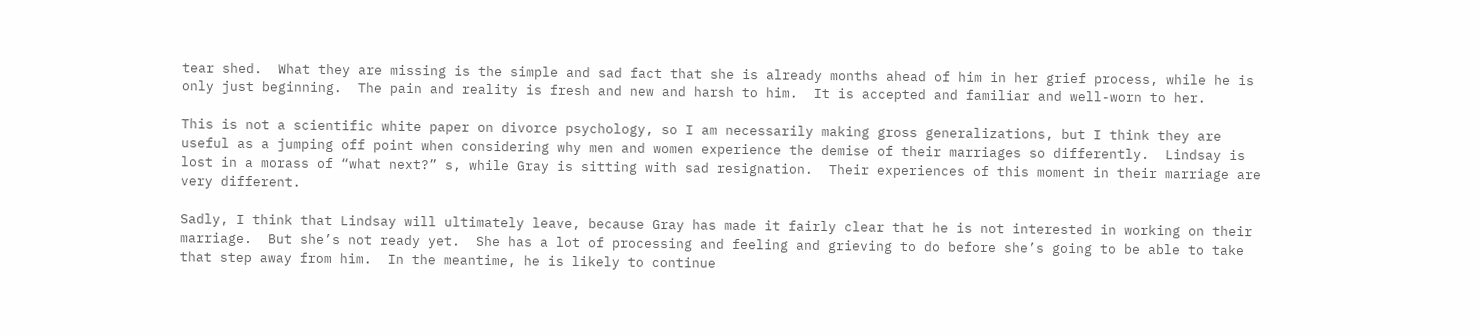tear shed.  What they are missing is the simple and sad fact that she is already months ahead of him in her grief process, while he is only just beginning.  The pain and reality is fresh and new and harsh to him.  It is accepted and familiar and well-worn to her.

This is not a scientific white paper on divorce psychology, so I am necessarily making gross generalizations, but I think they are useful as a jumping off point when considering why men and women experience the demise of their marriages so differently.  Lindsay is lost in a morass of “what next?” s, while Gray is sitting with sad resignation.  Their experiences of this moment in their marriage are very different.

Sadly, I think that Lindsay will ultimately leave, because Gray has made it fairly clear that he is not interested in working on their marriage.  But she’s not ready yet.  She has a lot of processing and feeling and grieving to do before she’s going to be able to take that step away from him.  In the meantime, he is likely to continue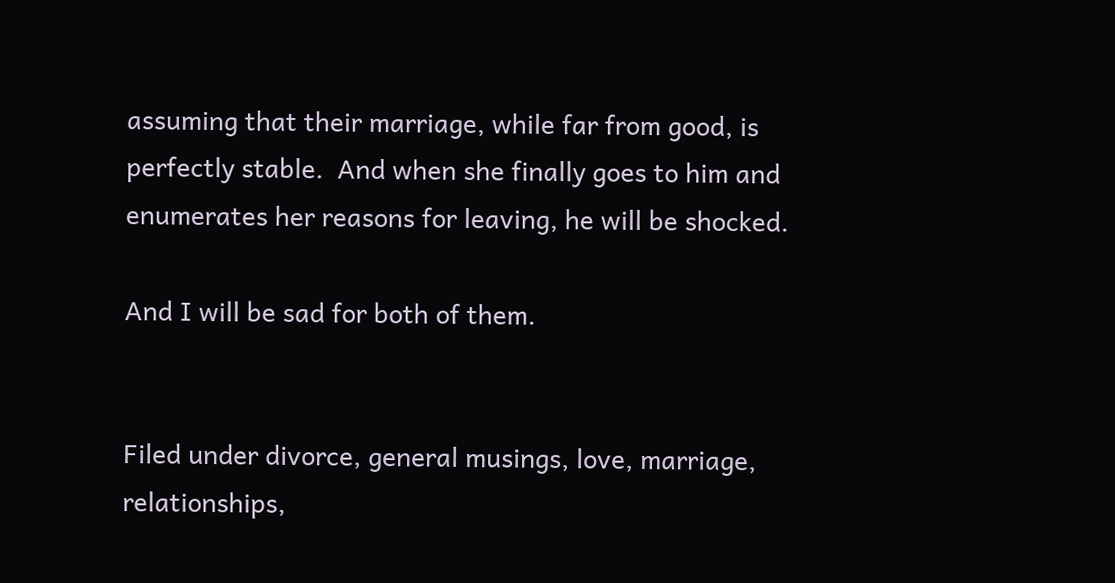assuming that their marriage, while far from good, is perfectly stable.  And when she finally goes to him and enumerates her reasons for leaving, he will be shocked.

And I will be sad for both of them.


Filed under divorce, general musings, love, marriage, relationships,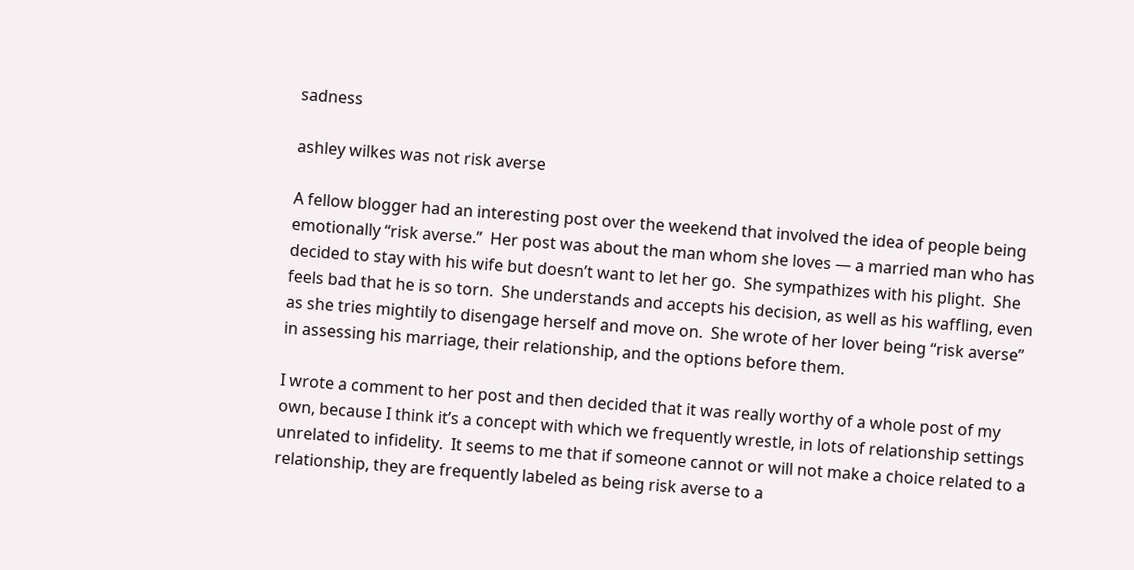sadness

ashley wilkes was not risk averse

A fellow blogger had an interesting post over the weekend that involved the idea of people being emotionally “risk averse.”  Her post was about the man whom she loves — a married man who has decided to stay with his wife but doesn’t want to let her go.  She sympathizes with his plight.  She feels bad that he is so torn.  She understands and accepts his decision, as well as his waffling, even as she tries mightily to disengage herself and move on.  She wrote of her lover being “risk averse” in assessing his marriage, their relationship, and the options before them.

I wrote a comment to her post and then decided that it was really worthy of a whole post of my own, because I think it’s a concept with which we frequently wrestle, in lots of relationship settings unrelated to infidelity.  It seems to me that if someone cannot or will not make a choice related to a relationship, they are frequently labeled as being risk averse to a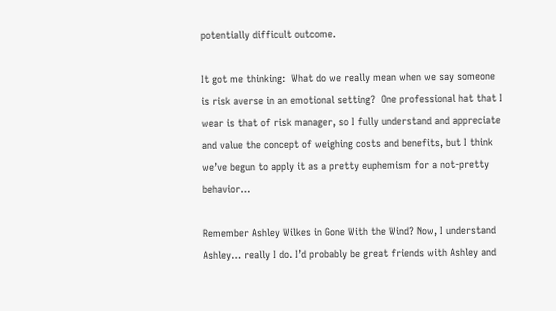potentially difficult outcome.

It got me thinking:  What do we really mean when we say someone is risk averse in an emotional setting?  One professional hat that I wear is that of risk manager, so I fully understand and appreciate and value the concept of weighing costs and benefits, but I think we’ve begun to apply it as a pretty euphemism for a not-pretty behavior…

Remember Ashley Wilkes in Gone With the Wind? Now, I understand Ashley… really I do. I’d probably be great friends with Ashley and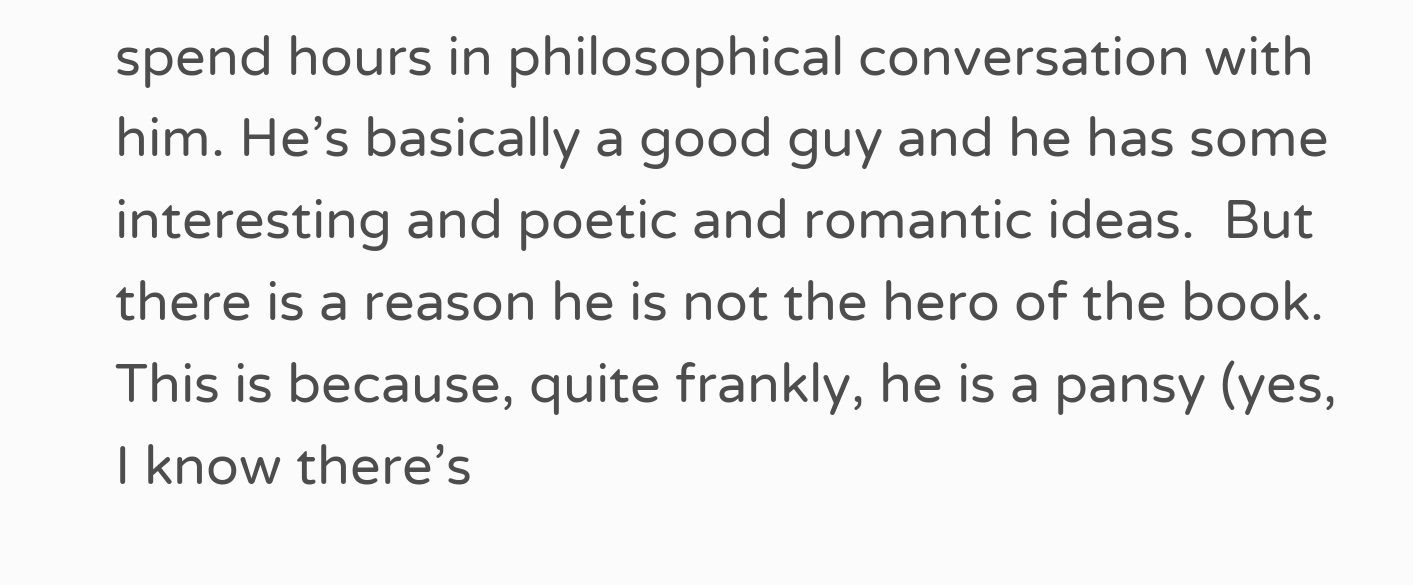spend hours in philosophical conversation with him. He’s basically a good guy and he has some interesting and poetic and romantic ideas.  But there is a reason he is not the hero of the book. This is because, quite frankly, he is a pansy (yes, I know there’s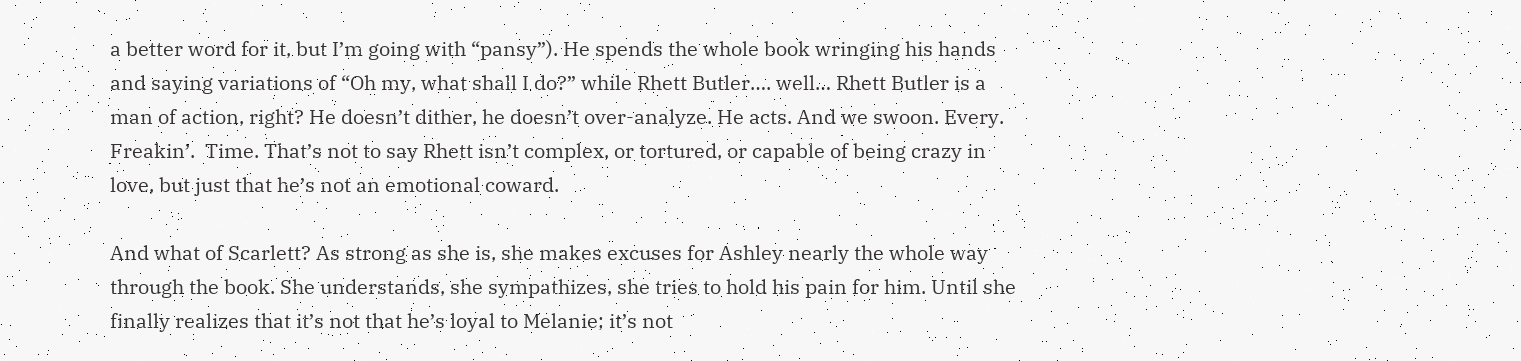a better word for it, but I’m going with “pansy”). He spends the whole book wringing his hands and saying variations of “Oh my, what shall I do?” while Rhett Butler…. well… Rhett Butler is a man of action, right? He doesn’t dither, he doesn’t over-analyze. He acts. And we swoon. Every. Freakin’.  Time. That’s not to say Rhett isn’t complex, or tortured, or capable of being crazy in love, but just that he’s not an emotional coward.

And what of Scarlett? As strong as she is, she makes excuses for Ashley nearly the whole way through the book. She understands, she sympathizes, she tries to hold his pain for him. Until she finally realizes that it’s not that he’s loyal to Melanie; it’s not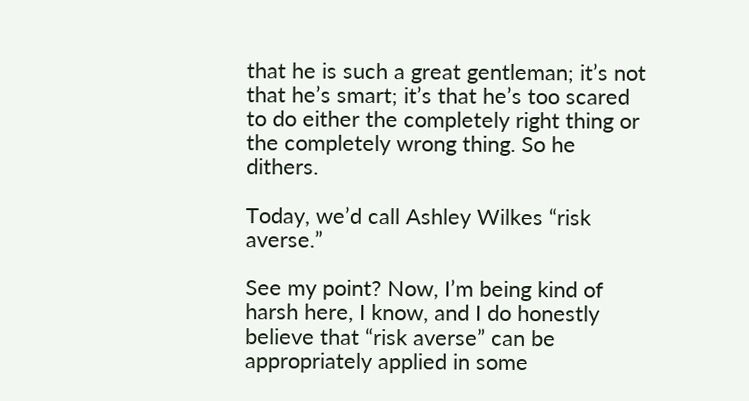that he is such a great gentleman; it’s not that he’s smart; it’s that he’s too scared to do either the completely right thing or the completely wrong thing. So he dithers.

Today, we’d call Ashley Wilkes “risk averse.”

See my point? Now, I’m being kind of harsh here, I know, and I do honestly believe that “risk averse” can be appropriately applied in some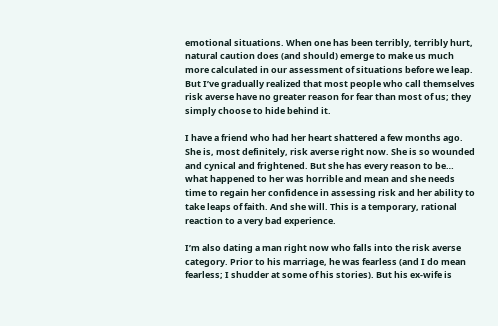emotional situations. When one has been terribly, terribly hurt, natural caution does (and should) emerge to make us much more calculated in our assessment of situations before we leap. But I’ve gradually realized that most people who call themselves risk averse have no greater reason for fear than most of us; they simply choose to hide behind it.

I have a friend who had her heart shattered a few months ago. She is, most definitely, risk averse right now. She is so wounded and cynical and frightened. But she has every reason to be… what happened to her was horrible and mean and she needs time to regain her confidence in assessing risk and her ability to take leaps of faith. And she will. This is a temporary, rational reaction to a very bad experience.

I’m also dating a man right now who falls into the risk averse category. Prior to his marriage, he was fearless (and I do mean fearless; I shudder at some of his stories). But his ex-wife is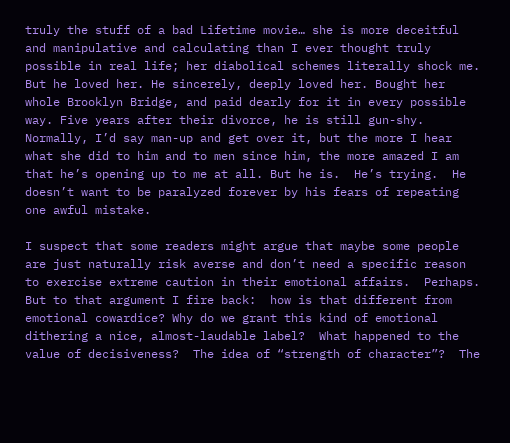truly the stuff of a bad Lifetime movie… she is more deceitful and manipulative and calculating than I ever thought truly possible in real life; her diabolical schemes literally shock me.  But he loved her. He sincerely, deeply loved her. Bought her whole Brooklyn Bridge, and paid dearly for it in every possible way. Five years after their divorce, he is still gun-shy. Normally, I’d say man-up and get over it, but the more I hear what she did to him and to men since him, the more amazed I am that he’s opening up to me at all. But he is.  He’s trying.  He doesn’t want to be paralyzed forever by his fears of repeating one awful mistake.

I suspect that some readers might argue that maybe some people are just naturally risk averse and don’t need a specific reason to exercise extreme caution in their emotional affairs.  Perhaps.  But to that argument I fire back:  how is that different from emotional cowardice? Why do we grant this kind of emotional dithering a nice, almost-laudable label?  What happened to the value of decisiveness?  The idea of “strength of character”?  The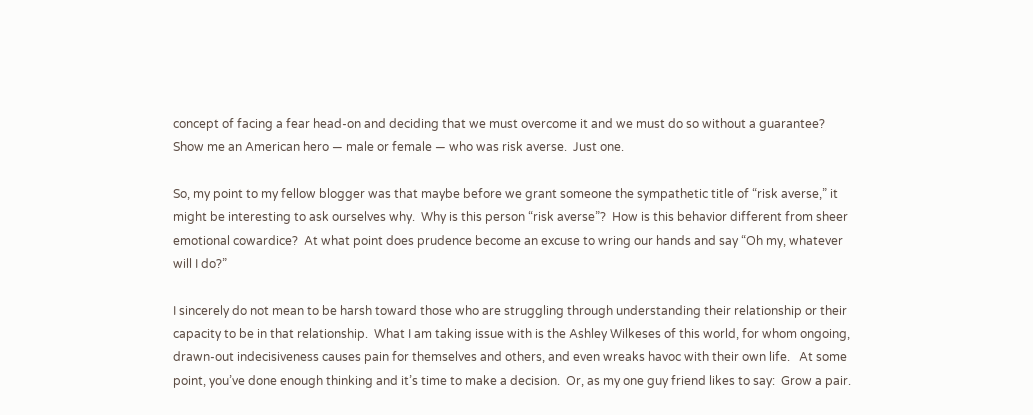concept of facing a fear head-on and deciding that we must overcome it and we must do so without a guarantee?  Show me an American hero — male or female — who was risk averse.  Just one.

So, my point to my fellow blogger was that maybe before we grant someone the sympathetic title of “risk averse,” it might be interesting to ask ourselves why.  Why is this person “risk averse”?  How is this behavior different from sheer emotional cowardice?  At what point does prudence become an excuse to wring our hands and say “Oh my, whatever will I do?”

I sincerely do not mean to be harsh toward those who are struggling through understanding their relationship or their capacity to be in that relationship.  What I am taking issue with is the Ashley Wilkeses of this world, for whom ongoing, drawn-out indecisiveness causes pain for themselves and others, and even wreaks havoc with their own life.   At some point, you’ve done enough thinking and it’s time to make a decision.  Or, as my one guy friend likes to say:  Grow a pair.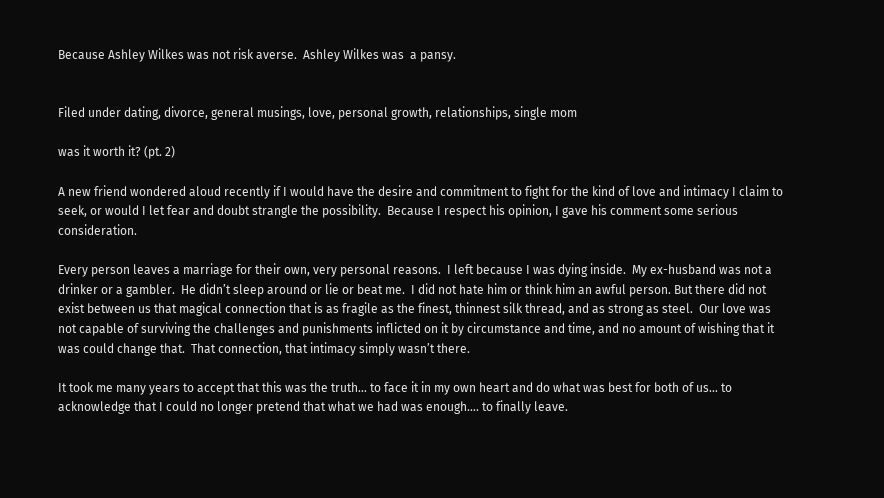Because Ashley Wilkes was not risk averse.  Ashley Wilkes was  a pansy.


Filed under dating, divorce, general musings, love, personal growth, relationships, single mom

was it worth it? (pt. 2)

A new friend wondered aloud recently if I would have the desire and commitment to fight for the kind of love and intimacy I claim to seek, or would I let fear and doubt strangle the possibility.  Because I respect his opinion, I gave his comment some serious consideration.

Every person leaves a marriage for their own, very personal reasons.  I left because I was dying inside.  My ex-husband was not a drinker or a gambler.  He didn’t sleep around or lie or beat me.  I did not hate him or think him an awful person. But there did not exist between us that magical connection that is as fragile as the finest, thinnest silk thread, and as strong as steel.  Our love was not capable of surviving the challenges and punishments inflicted on it by circumstance and time, and no amount of wishing that it was could change that.  That connection, that intimacy simply wasn’t there.

It took me many years to accept that this was the truth… to face it in my own heart and do what was best for both of us… to acknowledge that I could no longer pretend that what we had was enough…. to finally leave.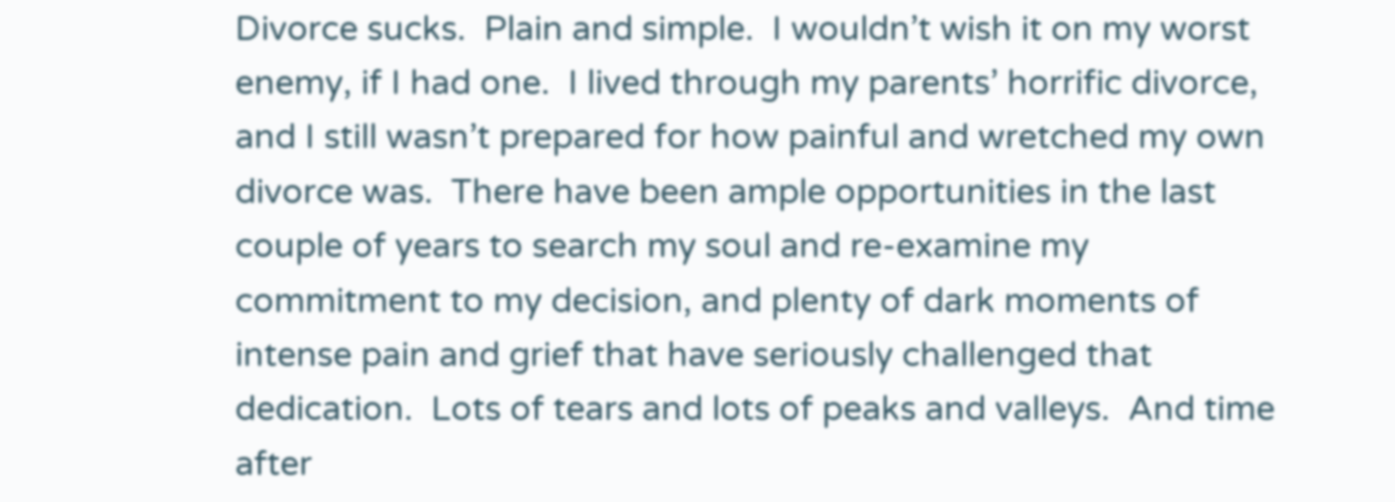Divorce sucks.  Plain and simple.  I wouldn’t wish it on my worst enemy, if I had one.  I lived through my parents’ horrific divorce, and I still wasn’t prepared for how painful and wretched my own divorce was.  There have been ample opportunities in the last couple of years to search my soul and re-examine my commitment to my decision, and plenty of dark moments of intense pain and grief that have seriously challenged that dedication.  Lots of tears and lots of peaks and valleys.  And time after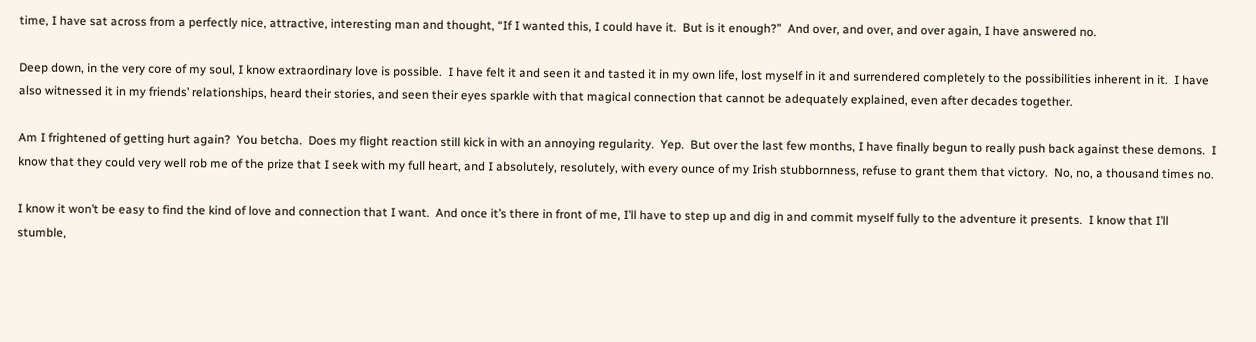time, I have sat across from a perfectly nice, attractive, interesting man and thought, “If I wanted this, I could have it.  But is it enough?”  And over, and over, and over again, I have answered no.

Deep down, in the very core of my soul, I know extraordinary love is possible.  I have felt it and seen it and tasted it in my own life, lost myself in it and surrendered completely to the possibilities inherent in it.  I have also witnessed it in my friends’ relationships, heard their stories, and seen their eyes sparkle with that magical connection that cannot be adequately explained, even after decades together.

Am I frightened of getting hurt again?  You betcha.  Does my flight reaction still kick in with an annoying regularity.  Yep.  But over the last few months, I have finally begun to really push back against these demons.  I know that they could very well rob me of the prize that I seek with my full heart, and I absolutely, resolutely, with every ounce of my Irish stubbornness, refuse to grant them that victory.  No, no, a thousand times no.

I know it won’t be easy to find the kind of love and connection that I want.  And once it’s there in front of me, I’ll have to step up and dig in and commit myself fully to the adventure it presents.  I know that I’ll stumble,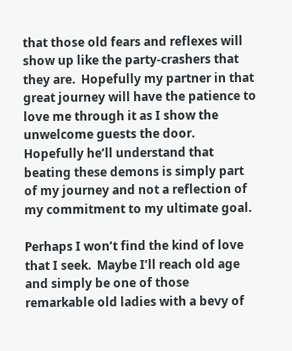that those old fears and reflexes will show up like the party-crashers that they are.  Hopefully my partner in that great journey will have the patience to love me through it as I show the unwelcome guests the door.  Hopefully he’ll understand that beating these demons is simply part of my journey and not a reflection of my commitment to my ultimate goal.

Perhaps I won’t find the kind of love that I seek.  Maybe I’ll reach old age and simply be one of those remarkable old ladies with a bevy of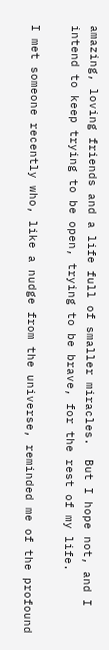amazing, loving friends and a life full of smaller miracles.  But I hope not, and I intend to keep trying to be open, trying to be brave, for the rest of my life.

I met someone recently who, like a nudge from the universe, reminded me of the profound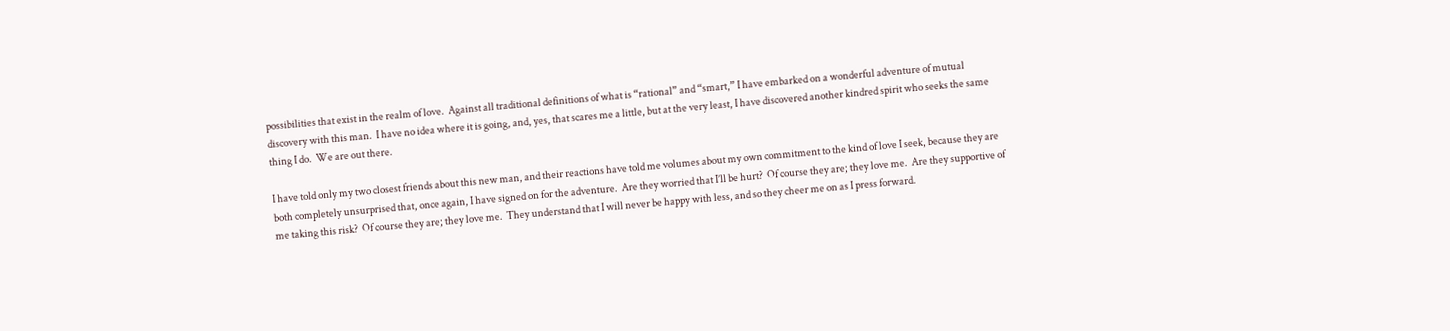possibilities that exist in the realm of love.  Against all traditional definitions of what is “rational” and “smart,” I have embarked on a wonderful adventure of mutual discovery with this man.  I have no idea where it is going, and, yes, that scares me a little, but at the very least, I have discovered another kindred spirit who seeks the same thing I do.  We are out there.

I have told only my two closest friends about this new man, and their reactions have told me volumes about my own commitment to the kind of love I seek, because they are both completely unsurprised that, once again, I have signed on for the adventure.  Are they worried that I’ll be hurt?  Of course they are; they love me.  Are they supportive of me taking this risk?  Of course they are; they love me.  They understand that I will never be happy with less, and so they cheer me on as I press forward.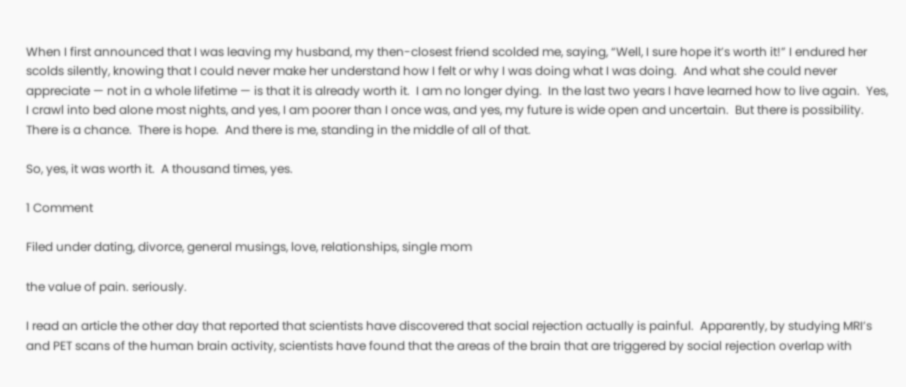When I first announced that I was leaving my husband, my then-closest friend scolded me, saying, “Well, I sure hope it’s worth it!” I endured her scolds silently, knowing that I could never make her understand how I felt or why I was doing what I was doing.  And what she could never appreciate — not in a whole lifetime — is that it is already worth it.  I am no longer dying.  In the last two years I have learned how to live again.  Yes, I crawl into bed alone most nights, and yes, I am poorer than I once was, and yes, my future is wide open and uncertain.  But there is possibility.  There is a chance.  There is hope.  And there is me, standing in the middle of all of that.

So, yes, it was worth it.  A thousand times, yes.

1 Comment

Filed under dating, divorce, general musings, love, relationships, single mom

the value of pain. seriously.

I read an article the other day that reported that scientists have discovered that social rejection actually is painful.  Apparently, by studying MRI’s and PET scans of the human brain activity, scientists have found that the areas of the brain that are triggered by social rejection overlap with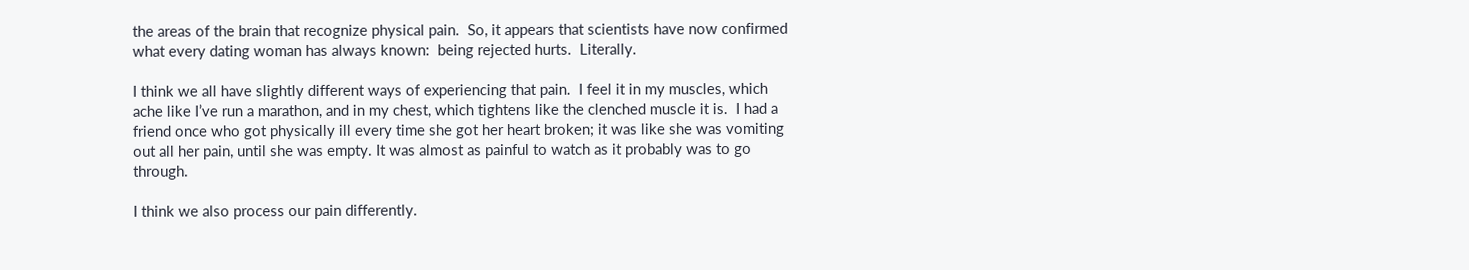the areas of the brain that recognize physical pain.  So, it appears that scientists have now confirmed what every dating woman has always known:  being rejected hurts.  Literally.

I think we all have slightly different ways of experiencing that pain.  I feel it in my muscles, which ache like I’ve run a marathon, and in my chest, which tightens like the clenched muscle it is.  I had a friend once who got physically ill every time she got her heart broken; it was like she was vomiting out all her pain, until she was empty. It was almost as painful to watch as it probably was to go through.

I think we also process our pain differently.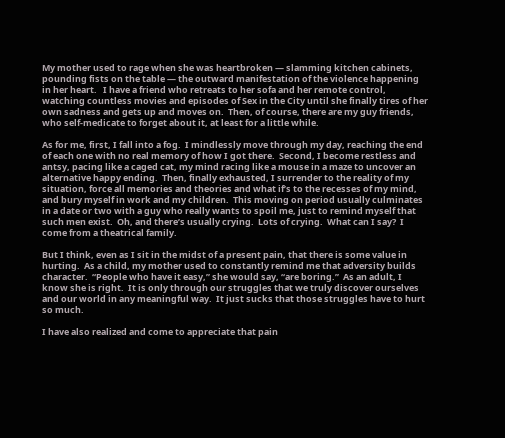My mother used to rage when she was heartbroken — slamming kitchen cabinets, pounding fists on the table — the outward manifestation of the violence happening in her heart.   I have a friend who retreats to her sofa and her remote control, watching countless movies and episodes of Sex in the City until she finally tires of her own sadness and gets up and moves on.  Then, of course, there are my guy friends, who self-medicate to forget about it, at least for a little while.

As for me, first, I fall into a fog.  I mindlessly move through my day, reaching the end of each one with no real memory of how I got there.  Second, I become restless and antsy, pacing like a caged cat, my mind racing like a mouse in a maze to uncover an alternative happy ending.  Then, finally exhausted, I surrender to the reality of my situation, force all memories and theories and what if’s to the recesses of my mind, and bury myself in work and my children.  This moving on period usually culminates in a date or two with a guy who really wants to spoil me, just to remind myself that such men exist.  Oh, and there’s usually crying.  Lots of crying.  What can I say?  I come from a theatrical family.

But I think, even as I sit in the midst of a present pain, that there is some value in hurting.  As a child, my mother used to constantly remind me that adversity builds character.  “People who have it easy,” she would say, “are boring.”  As an adult, I know she is right.  It is only through our struggles that we truly discover ourselves and our world in any meaningful way.  It just sucks that those struggles have to hurt so much.

I have also realized and come to appreciate that pain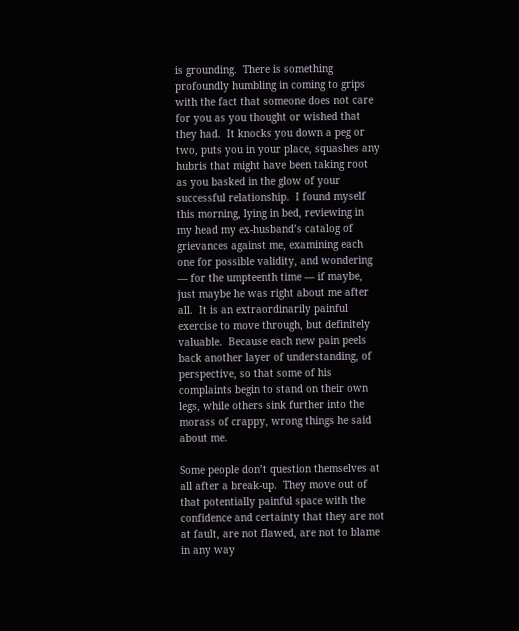is grounding.  There is something profoundly humbling in coming to grips with the fact that someone does not care for you as you thought or wished that they had.  It knocks you down a peg or two, puts you in your place, squashes any hubris that might have been taking root as you basked in the glow of your successful relationship.  I found myself this morning, lying in bed, reviewing in my head my ex-husband’s catalog of grievances against me, examining each one for possible validity, and wondering — for the umpteenth time — if maybe, just maybe he was right about me after all.  It is an extraordinarily painful exercise to move through, but definitely valuable.  Because each new pain peels back another layer of understanding, of perspective, so that some of his complaints begin to stand on their own legs, while others sink further into the morass of crappy, wrong things he said about me.

Some people don’t question themselves at all after a break-up.  They move out of that potentially painful space with the confidence and certainty that they are not at fault, are not flawed, are not to blame in any way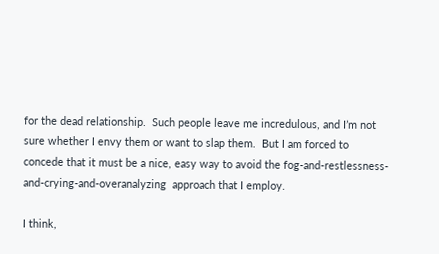for the dead relationship.  Such people leave me incredulous, and I’m not sure whether I envy them or want to slap them.  But I am forced to concede that it must be a nice, easy way to avoid the fog-and-restlessness-and-crying-and-overanalyzing  approach that I employ.

I think,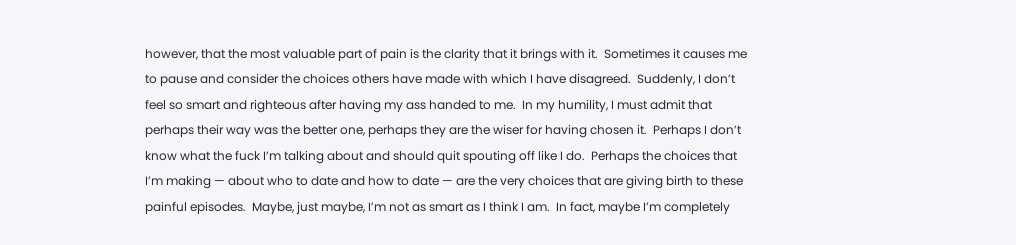however, that the most valuable part of pain is the clarity that it brings with it.  Sometimes it causes me to pause and consider the choices others have made with which I have disagreed.  Suddenly, I don’t feel so smart and righteous after having my ass handed to me.  In my humility, I must admit that perhaps their way was the better one, perhaps they are the wiser for having chosen it.  Perhaps I don’t know what the fuck I’m talking about and should quit spouting off like I do.  Perhaps the choices that I’m making — about who to date and how to date — are the very choices that are giving birth to these painful episodes.  Maybe, just maybe, I’m not as smart as I think I am.  In fact, maybe I’m completely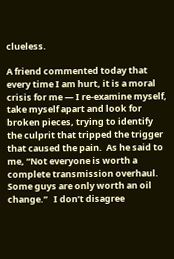clueless.

A friend commented today that every time I am hurt, it is a moral crisis for me — I re-examine myself, take myself apart and look for broken pieces, trying to identify the culprit that tripped the trigger that caused the pain.  As he said to me, “Not everyone is worth a complete transmission overhaul.  Some guys are only worth an oil change.”   I don’t disagree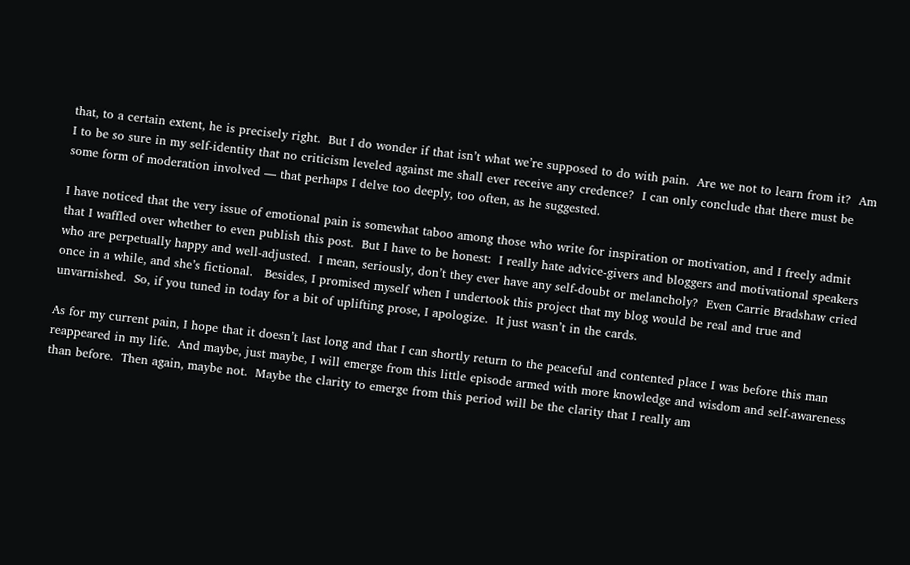that, to a certain extent, he is precisely right.  But I do wonder if that isn’t what we’re supposed to do with pain.  Are we not to learn from it?  Am I to be so sure in my self-identity that no criticism leveled against me shall ever receive any credence?  I can only conclude that there must be some form of moderation involved — that perhaps I delve too deeply, too often, as he suggested.

I have noticed that the very issue of emotional pain is somewhat taboo among those who write for inspiration or motivation, and I freely admit that I waffled over whether to even publish this post.  But I have to be honest:  I really hate advice-givers and bloggers and motivational speakers who are perpetually happy and well-adjusted.  I mean, seriously, don’t they ever have any self-doubt or melancholy?  Even Carrie Bradshaw cried once in a while, and she’s fictional.   Besides, I promised myself when I undertook this project that my blog would be real and true and unvarnished.  So, if you tuned in today for a bit of uplifting prose, I apologize.  It just wasn’t in the cards.

As for my current pain, I hope that it doesn’t last long and that I can shortly return to the peaceful and contented place I was before this man reappeared in my life.  And maybe, just maybe, I will emerge from this little episode armed with more knowledge and wisdom and self-awareness than before.  Then again, maybe not.  Maybe the clarity to emerge from this period will be the clarity that I really am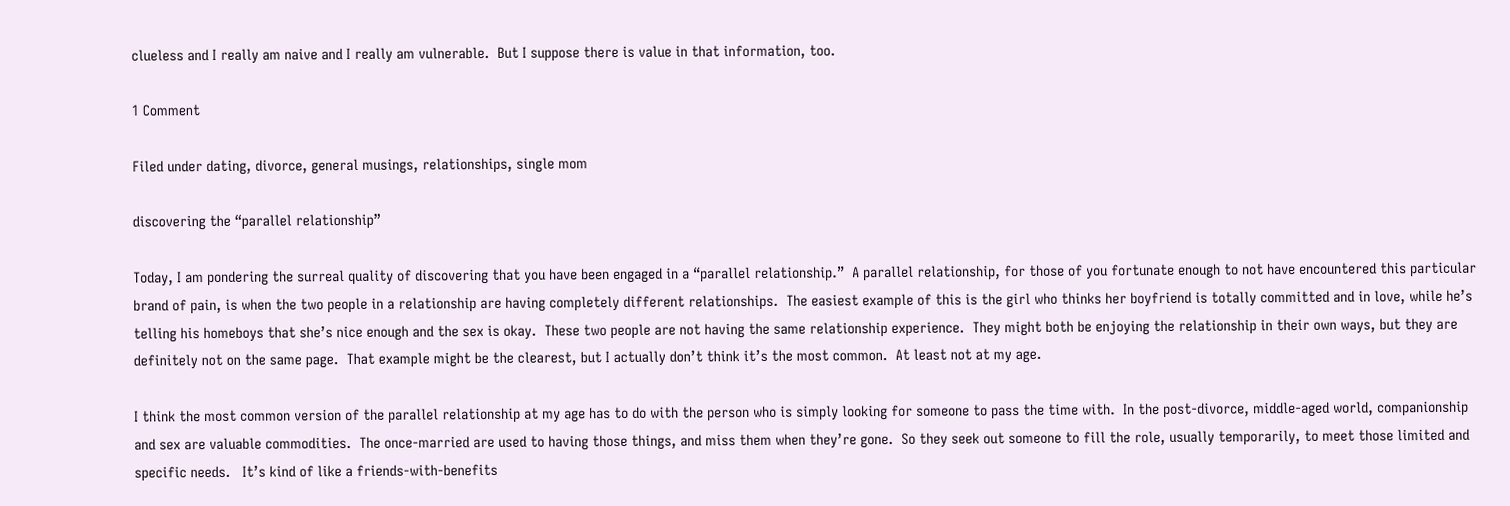clueless and I really am naive and I really am vulnerable.  But I suppose there is value in that information, too.

1 Comment

Filed under dating, divorce, general musings, relationships, single mom

discovering the “parallel relationship”

Today, I am pondering the surreal quality of discovering that you have been engaged in a “parallel relationship.”  A parallel relationship, for those of you fortunate enough to not have encountered this particular brand of pain, is when the two people in a relationship are having completely different relationships.  The easiest example of this is the girl who thinks her boyfriend is totally committed and in love, while he’s telling his homeboys that she’s nice enough and the sex is okay.  These two people are not having the same relationship experience.  They might both be enjoying the relationship in their own ways, but they are definitely not on the same page.  That example might be the clearest, but I actually don’t think it’s the most common.  At least not at my age.

I think the most common version of the parallel relationship at my age has to do with the person who is simply looking for someone to pass the time with.  In the post-divorce, middle-aged world, companionship and sex are valuable commodities.  The once-married are used to having those things, and miss them when they’re gone.  So they seek out someone to fill the role, usually temporarily, to meet those limited and specific needs.   It’s kind of like a friends-with-benefits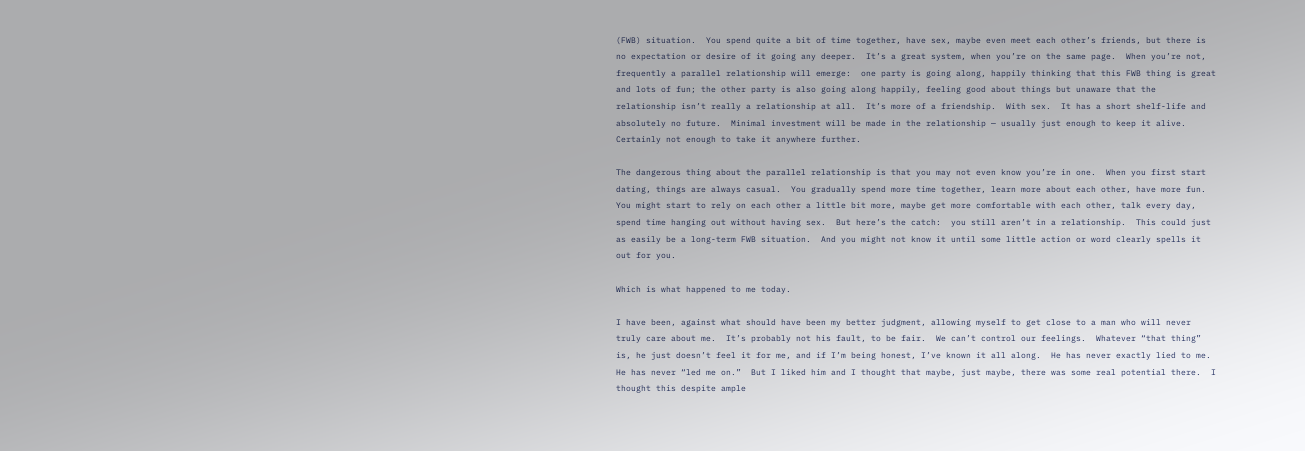(FWB) situation.  You spend quite a bit of time together, have sex, maybe even meet each other’s friends, but there is no expectation or desire of it going any deeper.  It’s a great system, when you’re on the same page.  When you’re not, frequently a parallel relationship will emerge:  one party is going along, happily thinking that this FWB thing is great and lots of fun; the other party is also going along happily, feeling good about things but unaware that the relationship isn’t really a relationship at all.  It’s more of a friendship.  With sex.  It has a short shelf-life and absolutely no future.  Minimal investment will be made in the relationship — usually just enough to keep it alive.  Certainly not enough to take it anywhere further.

The dangerous thing about the parallel relationship is that you may not even know you’re in one.  When you first start dating, things are always casual.  You gradually spend more time together, learn more about each other, have more fun.  You might start to rely on each other a little bit more, maybe get more comfortable with each other, talk every day, spend time hanging out without having sex.  But here’s the catch:  you still aren’t in a relationship.  This could just as easily be a long-term FWB situation.  And you might not know it until some little action or word clearly spells it out for you.

Which is what happened to me today.

I have been, against what should have been my better judgment, allowing myself to get close to a man who will never truly care about me.  It’s probably not his fault, to be fair.  We can’t control our feelings.  Whatever “that thing” is, he just doesn’t feel it for me, and if I’m being honest, I’ve known it all along.  He has never exactly lied to me.  He has never “led me on.”  But I liked him and I thought that maybe, just maybe, there was some real potential there.  I thought this despite ample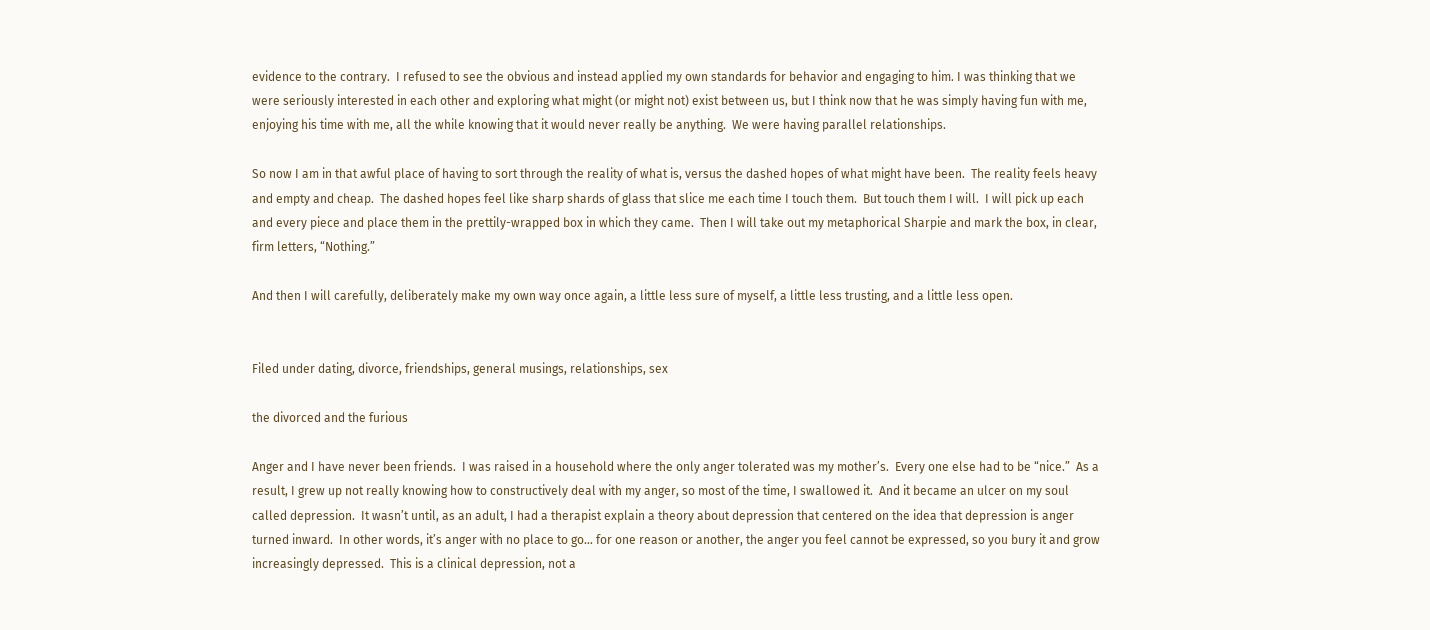evidence to the contrary.  I refused to see the obvious and instead applied my own standards for behavior and engaging to him. I was thinking that we were seriously interested in each other and exploring what might (or might not) exist between us, but I think now that he was simply having fun with me, enjoying his time with me, all the while knowing that it would never really be anything.  We were having parallel relationships.

So now I am in that awful place of having to sort through the reality of what is, versus the dashed hopes of what might have been.  The reality feels heavy and empty and cheap.  The dashed hopes feel like sharp shards of glass that slice me each time I touch them.  But touch them I will.  I will pick up each and every piece and place them in the prettily-wrapped box in which they came.  Then I will take out my metaphorical Sharpie and mark the box, in clear, firm letters, “Nothing.”

And then I will carefully, deliberately make my own way once again, a little less sure of myself, a little less trusting, and a little less open.


Filed under dating, divorce, friendships, general musings, relationships, sex

the divorced and the furious

Anger and I have never been friends.  I was raised in a household where the only anger tolerated was my mother’s.  Every one else had to be “nice.”  As a result, I grew up not really knowing how to constructively deal with my anger, so most of the time, I swallowed it.  And it became an ulcer on my soul called depression.  It wasn’t until, as an adult, I had a therapist explain a theory about depression that centered on the idea that depression is anger turned inward.  In other words, it’s anger with no place to go… for one reason or another, the anger you feel cannot be expressed, so you bury it and grow increasingly depressed.  This is a clinical depression, not a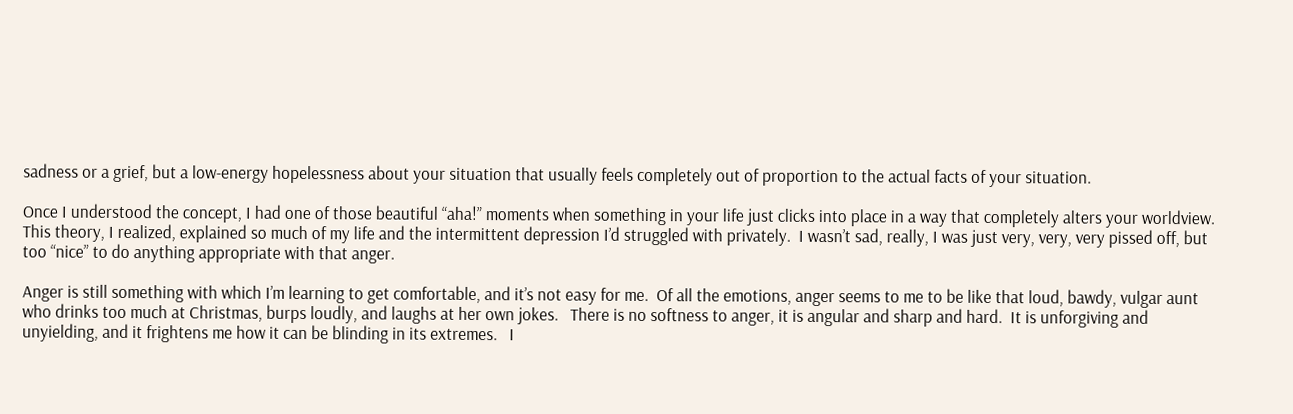sadness or a grief, but a low-energy hopelessness about your situation that usually feels completely out of proportion to the actual facts of your situation.

Once I understood the concept, I had one of those beautiful “aha!” moments when something in your life just clicks into place in a way that completely alters your worldview.  This theory, I realized, explained so much of my life and the intermittent depression I’d struggled with privately.  I wasn’t sad, really, I was just very, very, very pissed off, but too “nice” to do anything appropriate with that anger.

Anger is still something with which I’m learning to get comfortable, and it’s not easy for me.  Of all the emotions, anger seems to me to be like that loud, bawdy, vulgar aunt who drinks too much at Christmas, burps loudly, and laughs at her own jokes.   There is no softness to anger, it is angular and sharp and hard.  It is unforgiving and unyielding, and it frightens me how it can be blinding in its extremes.   I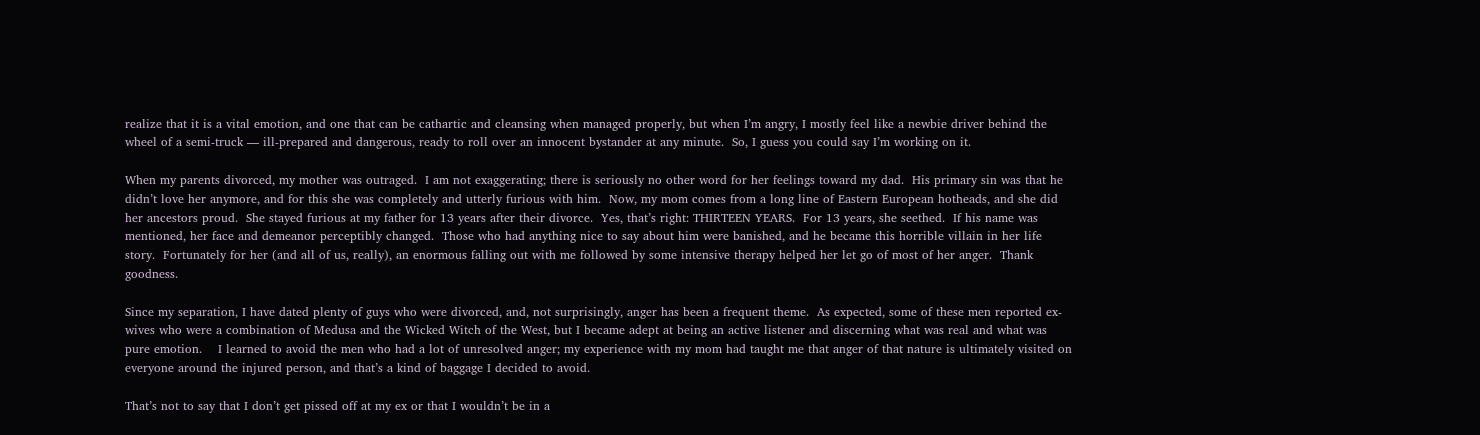realize that it is a vital emotion, and one that can be cathartic and cleansing when managed properly, but when I’m angry, I mostly feel like a newbie driver behind the wheel of a semi-truck — ill-prepared and dangerous, ready to roll over an innocent bystander at any minute.  So, I guess you could say I’m working on it.

When my parents divorced, my mother was outraged.  I am not exaggerating; there is seriously no other word for her feelings toward my dad.  His primary sin was that he didn’t love her anymore, and for this she was completely and utterly furious with him.  Now, my mom comes from a long line of Eastern European hotheads, and she did her ancestors proud.  She stayed furious at my father for 13 years after their divorce.  Yes, that’s right: THIRTEEN YEARS.  For 13 years, she seethed.  If his name was mentioned, her face and demeanor perceptibly changed.  Those who had anything nice to say about him were banished, and he became this horrible villain in her life story.  Fortunately for her (and all of us, really), an enormous falling out with me followed by some intensive therapy helped her let go of most of her anger.  Thank goodness.

Since my separation, I have dated plenty of guys who were divorced, and, not surprisingly, anger has been a frequent theme.  As expected, some of these men reported ex-wives who were a combination of Medusa and the Wicked Witch of the West, but I became adept at being an active listener and discerning what was real and what was pure emotion.    I learned to avoid the men who had a lot of unresolved anger; my experience with my mom had taught me that anger of that nature is ultimately visited on everyone around the injured person, and that’s a kind of baggage I decided to avoid.

That’s not to say that I don’t get pissed off at my ex or that I wouldn’t be in a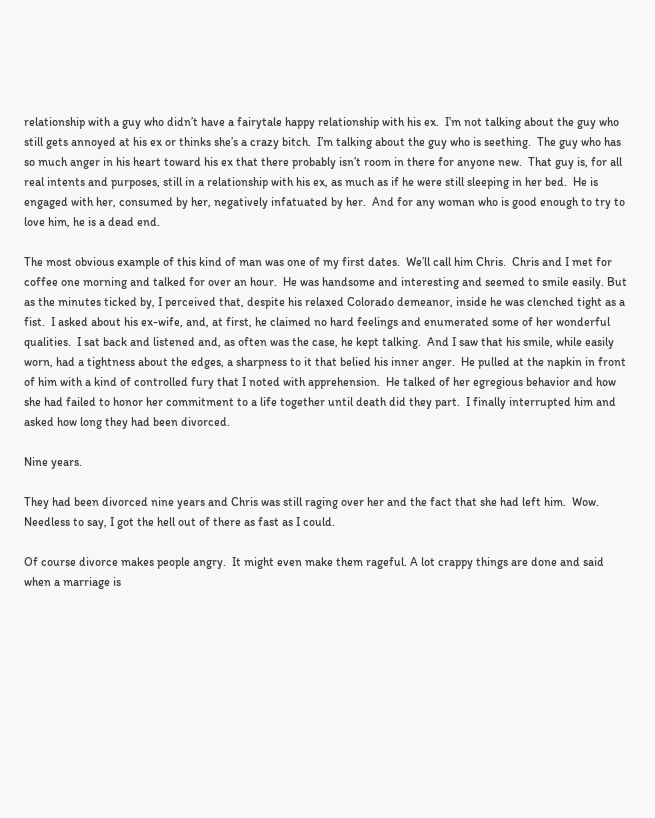relationship with a guy who didn’t have a fairytale happy relationship with his ex.  I’m not talking about the guy who still gets annoyed at his ex or thinks she’s a crazy bitch.  I’m talking about the guy who is seething.  The guy who has so much anger in his heart toward his ex that there probably isn’t room in there for anyone new.  That guy is, for all real intents and purposes, still in a relationship with his ex, as much as if he were still sleeping in her bed.  He is engaged with her, consumed by her, negatively infatuated by her.  And for any woman who is good enough to try to love him, he is a dead end.

The most obvious example of this kind of man was one of my first dates.  We’ll call him Chris.  Chris and I met for coffee one morning and talked for over an hour.  He was handsome and interesting and seemed to smile easily. But as the minutes ticked by, I perceived that, despite his relaxed Colorado demeanor, inside he was clenched tight as a fist.  I asked about his ex-wife, and, at first, he claimed no hard feelings and enumerated some of her wonderful qualities.  I sat back and listened and, as often was the case, he kept talking.  And I saw that his smile, while easily worn, had a tightness about the edges, a sharpness to it that belied his inner anger.  He pulled at the napkin in front of him with a kind of controlled fury that I noted with apprehension.  He talked of her egregious behavior and how she had failed to honor her commitment to a life together until death did they part.  I finally interrupted him and asked how long they had been divorced.

Nine years.

They had been divorced nine years and Chris was still raging over her and the fact that she had left him.  Wow.  Needless to say, I got the hell out of there as fast as I could.

Of course divorce makes people angry.  It might even make them rageful. A lot crappy things are done and said when a marriage is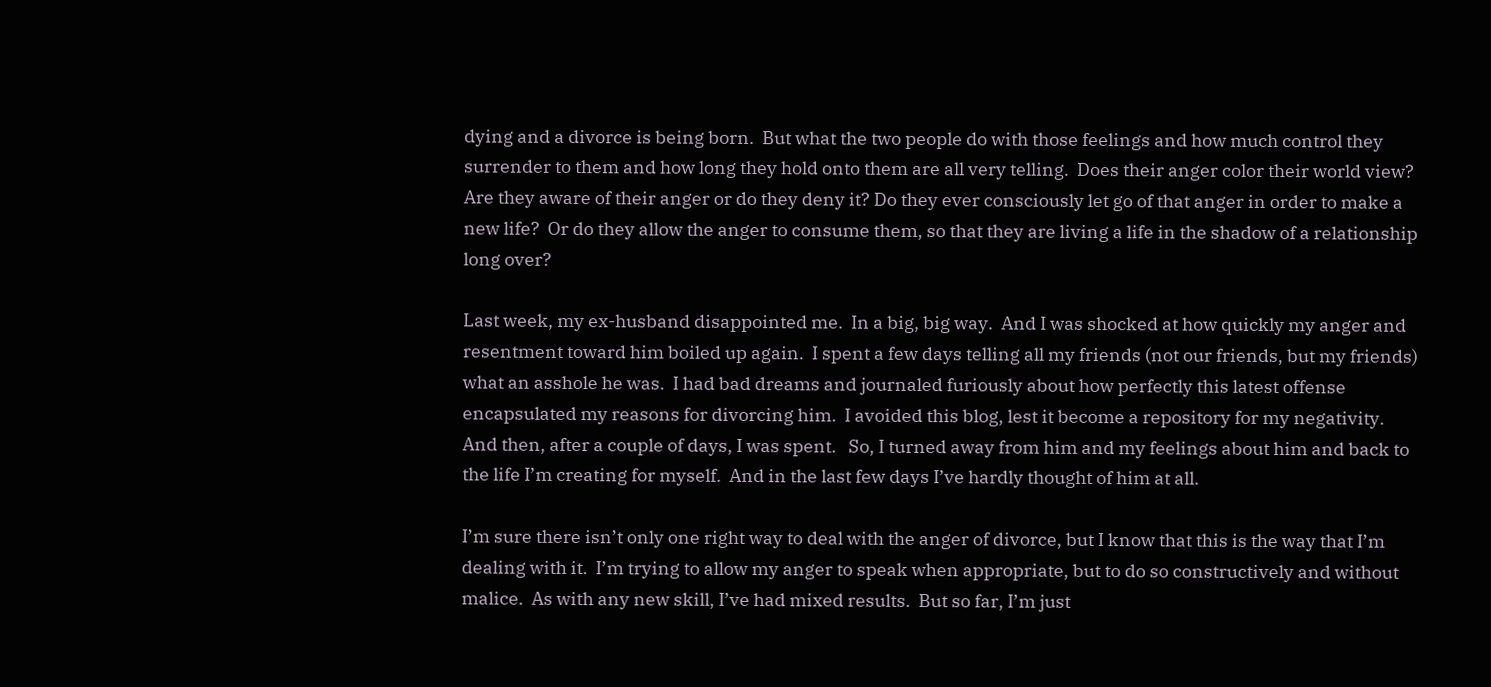dying and a divorce is being born.  But what the two people do with those feelings and how much control they surrender to them and how long they hold onto them are all very telling.  Does their anger color their world view?  Are they aware of their anger or do they deny it? Do they ever consciously let go of that anger in order to make a new life?  Or do they allow the anger to consume them, so that they are living a life in the shadow of a relationship long over?

Last week, my ex-husband disappointed me.  In a big, big way.  And I was shocked at how quickly my anger and resentment toward him boiled up again.  I spent a few days telling all my friends (not our friends, but my friends) what an asshole he was.  I had bad dreams and journaled furiously about how perfectly this latest offense encapsulated my reasons for divorcing him.  I avoided this blog, lest it become a repository for my negativity. And then, after a couple of days, I was spent.   So, I turned away from him and my feelings about him and back to the life I’m creating for myself.  And in the last few days I’ve hardly thought of him at all.

I’m sure there isn’t only one right way to deal with the anger of divorce, but I know that this is the way that I’m dealing with it.  I’m trying to allow my anger to speak when appropriate, but to do so constructively and without malice.  As with any new skill, I’ve had mixed results.  But so far, I’m just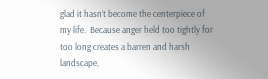glad it hasn’t become the centerpiece of my life.  Because anger held too tightly for too long creates a barren and harsh landscape,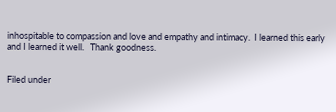inhospitable to compassion and love and empathy and intimacy.  I learned this early and I learned it well.   Thank goodness.


Filed under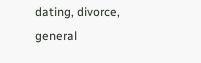dating, divorce, general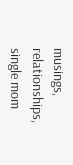musings, relationships, single mom